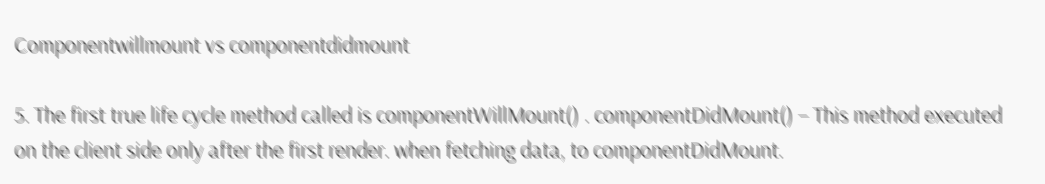Componentwillmount vs componentdidmount

5. The first true life cycle method called is componentWillMount() . componentDidMount() – This method executed on the client side only after the first render. when fetching data, to componentDidMount.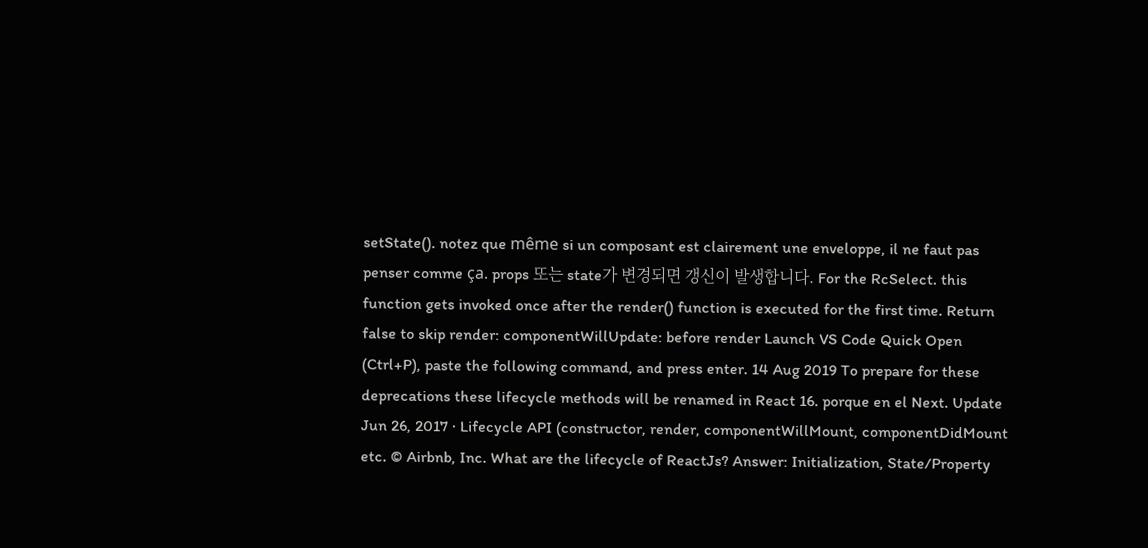setState(). notez que même si un composant est clairement une enveloppe, il ne faut pas penser comme ça. props 또는 state가 변경되면 갱신이 발생합니다. For the RcSelect. this function gets invoked once after the render() function is executed for the first time. Return false to skip render: componentWillUpdate: before render Launch VS Code Quick Open (Ctrl+P), paste the following command, and press enter. 14 Aug 2019 To prepare for these deprecations these lifecycle methods will be renamed in React 16. porque en el Next. Update Jun 26, 2017 · Lifecycle API (constructor, render, componentWillMount, componentDidMount etc. © Airbnb, Inc. What are the lifecycle of ReactJs? Answer: Initialization, State/Property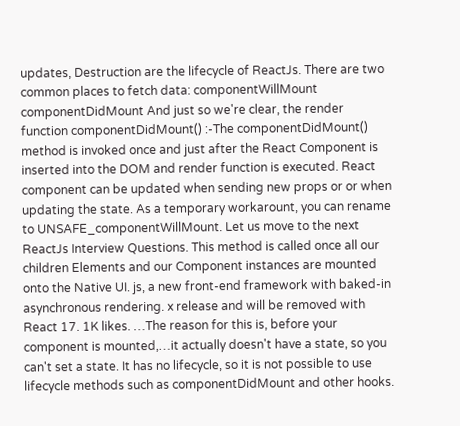updates, Destruction are the lifecycle of ReactJs. There are two common places to fetch data: componentWillMount componentDidMount And just so we're clear, the render function componentDidMount() :-The componentDidMount() method is invoked once and just after the React Component is inserted into the DOM and render function is executed. React component can be updated when sending new props or or when updating the state. As a temporary workarount, you can rename to UNSAFE_componentWillMount. Let us move to the next ReactJs Interview Questions. This method is called once all our children Elements and our Component instances are mounted onto the Native UI. js, a new front-end framework with baked-in asynchronous rendering. x release and will be removed with React 17. 1K likes. …The reason for this is, before your component is mounted,…it actually doesn't have a state, so you can't set a state. It has no lifecycle, so it is not possible to use lifecycle methods such as componentDidMount and other hooks.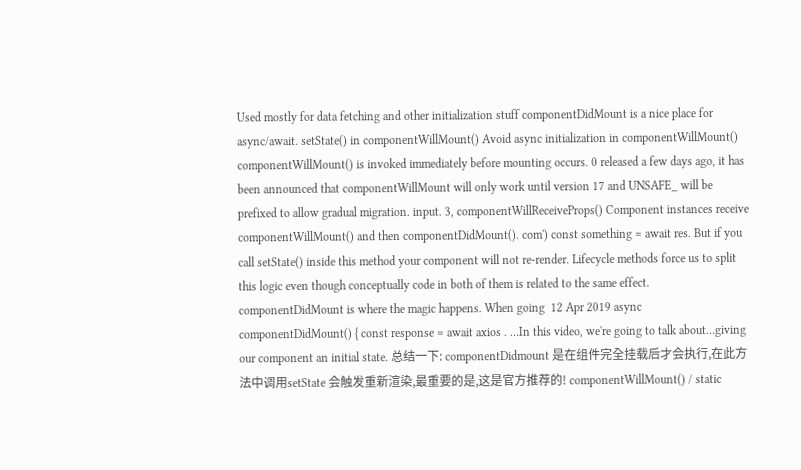Used mostly for data fetching and other initialization stuff componentDidMount is a nice place for async/await. setState() in componentWillMount() Avoid async initialization in componentWillMount() componentWillMount() is invoked immediately before mounting occurs. 0 released a few days ago, it has been announced that componentWillMount will only work until version 17 and UNSAFE_ will be prefixed to allow gradual migration. input. 3, componentWillReceiveProps() Component instances receive componentWillMount() and then componentDidMount(). com') const something = await res. But if you call setState() inside this method your component will not re-render. Lifecycle methods force us to split this logic even though conceptually code in both of them is related to the same effect. componentDidMount is where the magic happens. When going  12 Apr 2019 async componentDidMount() { const response = await axios . …In this video, we're going to talk about…giving our component an initial state. 总结一下: componentDidmount 是在组件完全挂载后才会执行,在此方法中调用setState 会触发重新渲染,最重要的是,这是官方推荐的! componentWillMount() / static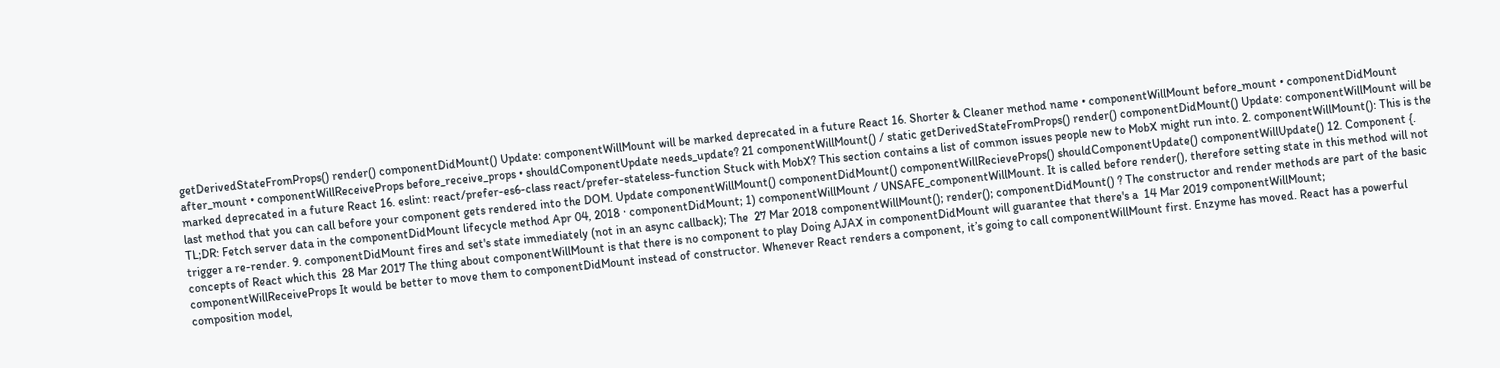getDerivedStateFromProps() render() componentDidMount() Update: componentWillMount will be marked deprecated in a future React 16. Shorter & Cleaner method name • componentWillMount before_mount • componentDidMount after_mount • componentWillReceiveProps before_receive_props • shouldComponentUpdate needs_update? 21 componentWillMount() / static getDerivedStateFromProps() render() componentDidMount() Update: componentWillMount will be marked deprecated in a future React 16. eslint: react/prefer-es6-class react/prefer-stateless-function Stuck with MobX? This section contains a list of common issues people new to MobX might run into. 2. componentWillMount(): This is the last method that you can call before your component gets rendered into the DOM. Update componentWillMount() componentDidMount() componentWillRecieveProps() shouldComponentUpdate() componentWillUpdate() 12. Component {. TL;DR: Fetch server data in the componentDidMount lifecycle method Apr 04, 2018 · componentDidMount; 1) componentWillMount / UNSAFE_componentWillMount. It is called before render(), therefore setting state in this method will not trigger a re-render. 9. componentDidMount fires and set's state immediately (not in an async callback); The  27 Mar 2018 componentWillMount(); render(); componentDidMount() ? The constructor and render methods are part of the basic concepts of React which this  28 Mar 2017 The thing about componentWillMount is that there is no component to play Doing AJAX in componentDidMount will guarantee that there's a  14 Mar 2019 componentWillMount; componentWillReceiveProps It would be better to move them to componentDidMount instead of constructor. Whenever React renders a component, it’s going to call componentWillMount first. Enzyme has moved. React has a powerful composition model,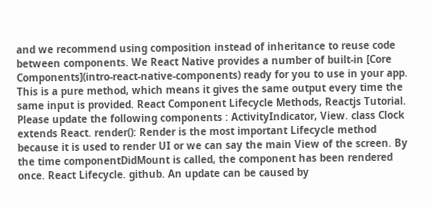and we recommend using composition instead of inheritance to reuse code between components. We React Native provides a number of built-in [Core Components](intro-react-native-components) ready for you to use in your app. This is a pure method, which means it gives the same output every time the same input is provided. React Component Lifecycle Methods, Reactjs Tutorial. Please update the following components : ActivityIndicator, View. class Clock extends React. render(): Render is the most important Lifecycle method because it is used to render UI or we can say the main View of the screen. By the time componentDidMount is called, the component has been rendered once. React Lifecycle. github. An update can be caused by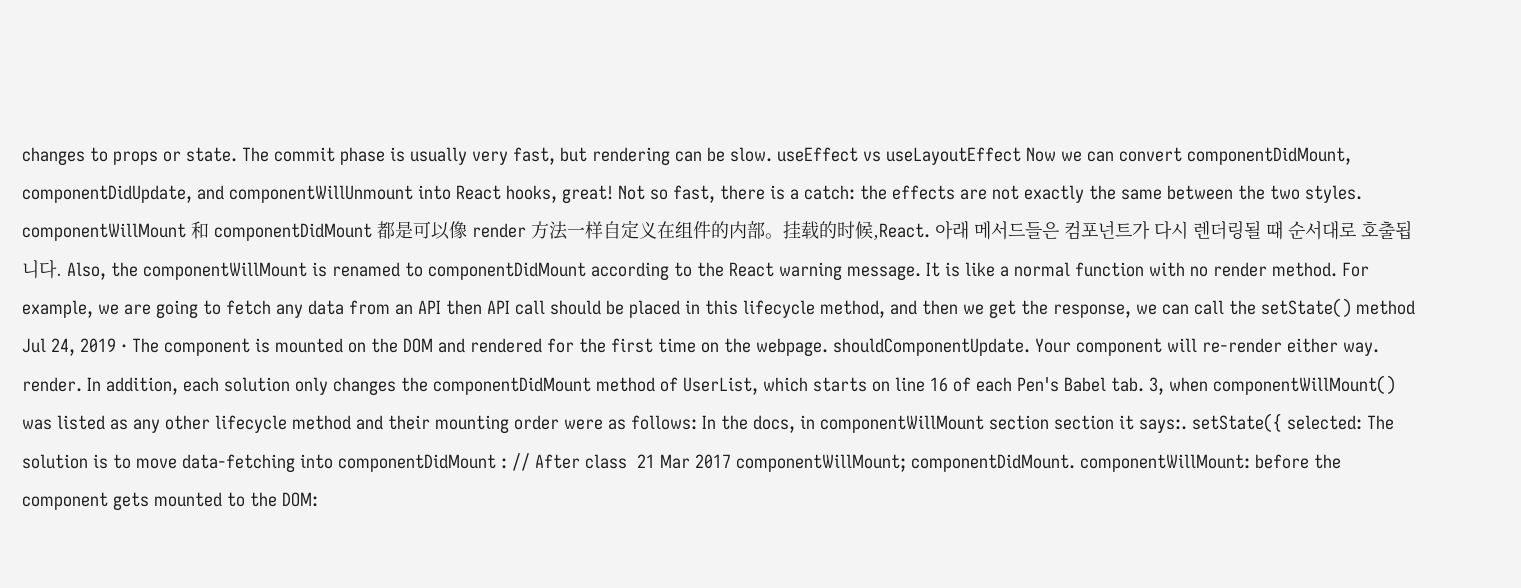changes to props or state. The commit phase is usually very fast, but rendering can be slow. useEffect vs useLayoutEffect Now we can convert componentDidMount, componentDidUpdate, and componentWillUnmount into React hooks, great! Not so fast, there is a catch: the effects are not exactly the same between the two styles. componentWillMount 和 componentDidMount 都是可以像 render 方法一样自定义在组件的内部。挂载的时候,React. 아래 메서드들은 컴포넌트가 다시 렌더링될 때 순서대로 호출됩니다. Also, the componentWillMount is renamed to componentDidMount according to the React warning message. It is like a normal function with no render method. For example, we are going to fetch any data from an API then API call should be placed in this lifecycle method, and then we get the response, we can call the setState() method Jul 24, 2019 · The component is mounted on the DOM and rendered for the first time on the webpage. shouldComponentUpdate. Your component will re-render either way. render. In addition, each solution only changes the componentDidMount method of UserList, which starts on line 16 of each Pen's Babel tab. 3, when componentWillMount() was listed as any other lifecycle method and their mounting order were as follows: In the docs, in componentWillMount section section it says:. setState({ selected: The solution is to move data-fetching into componentDidMount : // After class  21 Mar 2017 componentWillMount; componentDidMount. componentWillMount: before the component gets mounted to the DOM: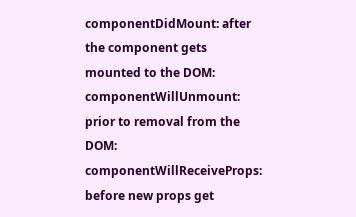componentDidMount: after the component gets mounted to the DOM: componentWillUnmount: prior to removal from the DOM: componentWillReceiveProps: before new props get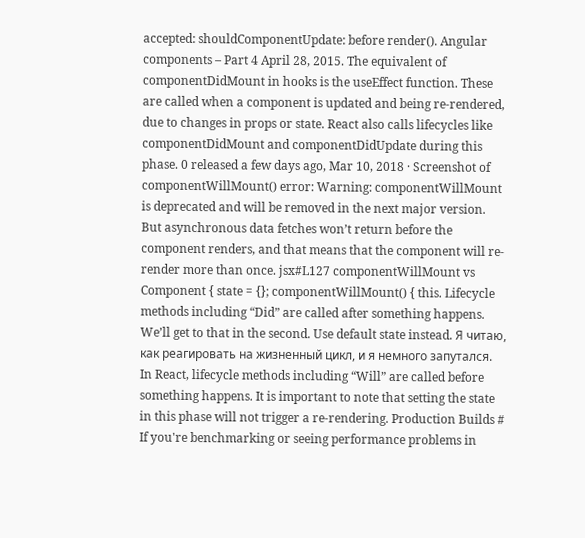accepted: shouldComponentUpdate: before render(). Angular components – Part 4 April 28, 2015. The equivalent of componentDidMount in hooks is the useEffect function. These are called when a component is updated and being re-rendered, due to changes in props or state. React also calls lifecycles like componentDidMount and componentDidUpdate during this phase. 0 released a few days ago, Mar 10, 2018 · Screenshot of componentWillMount() error: Warning: componentWillMount is deprecated and will be removed in the next major version. But asynchronous data fetches won’t return before the component renders, and that means that the component will re-render more than once. jsx#L127 componentWillMount vs  Component { state = {}; componentWillMount() { this. Lifecycle methods including “Did” are called after something happens. We’ll get to that in the second. Use default state instead. Я читаю, как реагировать на жизненный цикл, и я немного запутался. In React, lifecycle methods including “Will” are called before something happens. It is important to note that setting the state in this phase will not trigger a re-rendering. Production Builds # If you're benchmarking or seeing performance problems in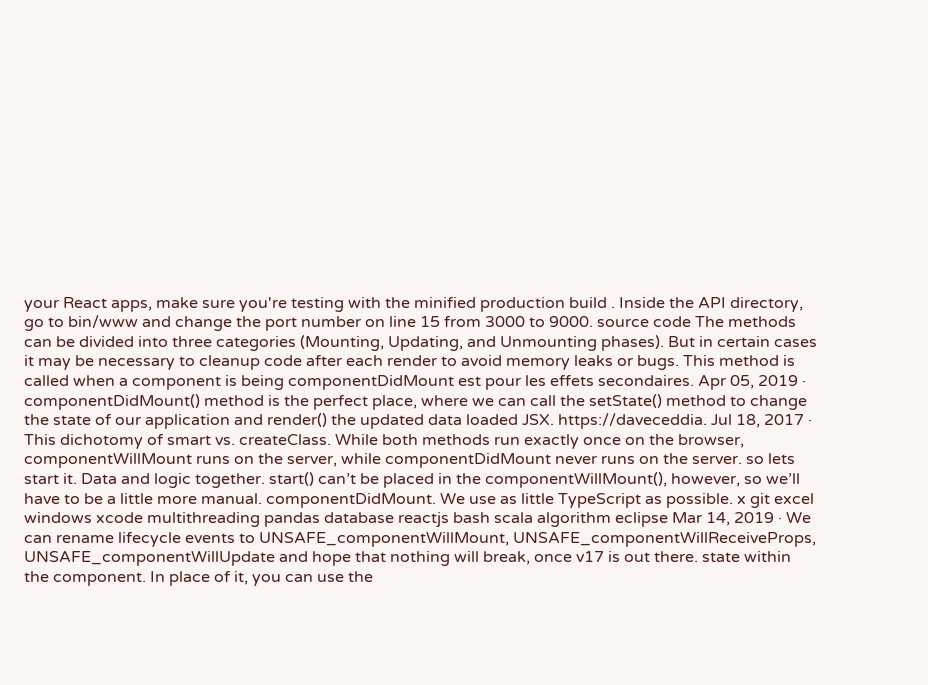your React apps, make sure you're testing with the minified production build . Inside the API directory, go to bin/www and change the port number on line 15 from 3000 to 9000. source code The methods can be divided into three categories (Mounting, Updating, and Unmounting phases). But in certain cases it may be necessary to cleanup code after each render to avoid memory leaks or bugs. This method is called when a component is being componentDidMount est pour les effets secondaires. Apr 05, 2019 · componentDidMount() method is the perfect place, where we can call the setState() method to change the state of our application and render() the updated data loaded JSX. https://daveceddia. Jul 18, 2017 · This dichotomy of smart vs. createClass. While both methods run exactly once on the browser, componentWillMount runs on the server, while componentDidMount never runs on the server. so lets start it. Data and logic together. start() can’t be placed in the componentWillMount(), however, so we’ll have to be a little more manual. componentDidMount. We use as little TypeScript as possible. x git excel windows xcode multithreading pandas database reactjs bash scala algorithm eclipse Mar 14, 2019 · We can rename lifecycle events to UNSAFE_componentWillMount, UNSAFE_componentWillReceiveProps, UNSAFE_componentWillUpdate and hope that nothing will break, once v17 is out there. state within the component. In place of it, you can use the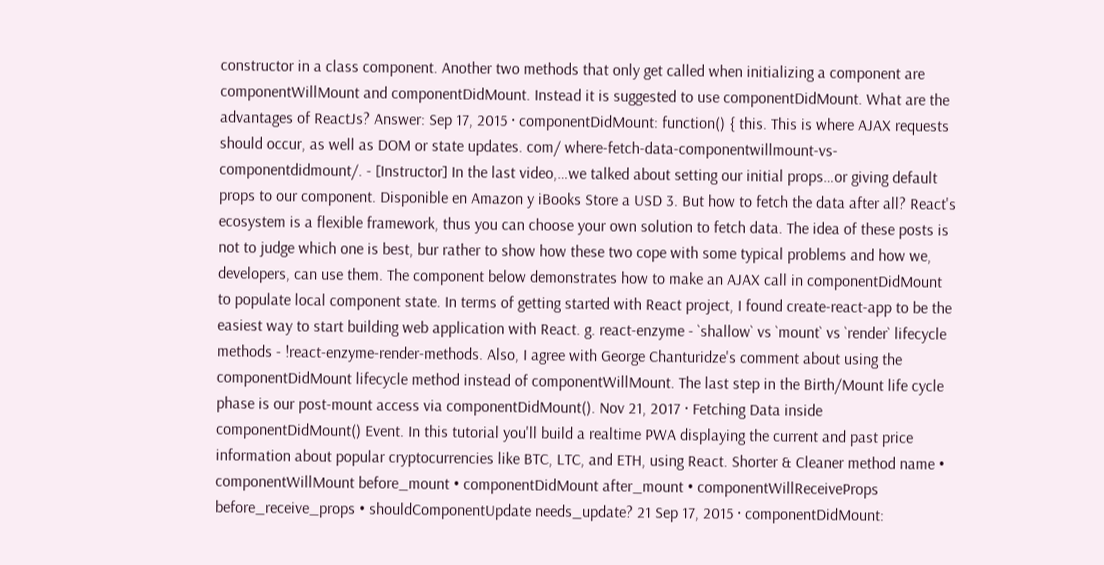constructor in a class component. Another two methods that only get called when initializing a component are componentWillMount and componentDidMount. Instead it is suggested to use componentDidMount. What are the advantages of ReactJs? Answer: Sep 17, 2015 · componentDidMount: function() { this. This is where AJAX requests should occur, as well as DOM or state updates. com/ where-fetch-data-componentwillmount-vs-componentdidmount/. - [Instructor] In the last video,…we talked about setting our initial props…or giving default props to our component. Disponible en Amazon y iBooks Store a USD 3. But how to fetch the data after all? React's ecosystem is a flexible framework, thus you can choose your own solution to fetch data. The idea of these posts is not to judge which one is best, bur rather to show how these two cope with some typical problems and how we, developers, can use them. The component below demonstrates how to make an AJAX call in componentDidMount to populate local component state. In terms of getting started with React project, I found create-react-app to be the easiest way to start building web application with React. g. react-enzyme - `shallow` vs `mount` vs `render` lifecycle methods - !react-enzyme-render-methods. Also, I agree with George Chanturidze's comment about using the componentDidMount lifecycle method instead of componentWillMount. The last step in the Birth/Mount life cycle phase is our post-mount access via componentDidMount(). Nov 21, 2017 · Fetching Data inside componentDidMount() Event. In this tutorial you'll build a realtime PWA displaying the current and past price information about popular cryptocurrencies like BTC, LTC, and ETH, using React. Shorter & Cleaner method name • componentWillMount before_mount • componentDidMount after_mount • componentWillReceiveProps before_receive_props • shouldComponentUpdate needs_update? 21 Sep 17, 2015 · componentDidMount: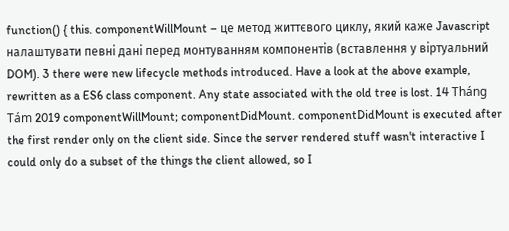function() { this. componentWillMount – це метод життєвого циклу, який каже Javascript налаштувати певні дані перед монтуванням компонентів (вставлення у віртуальний DOM). 3 there were new lifecycle methods introduced. Have a look at the above example, rewritten as a ES6 class component. Any state associated with the old tree is lost. 14 Tháng Tám 2019 componentWillMount; componentDidMount. componentDidMount is executed after the first render only on the client side. Since the server rendered stuff wasn't interactive I could only do a subset of the things the client allowed, so I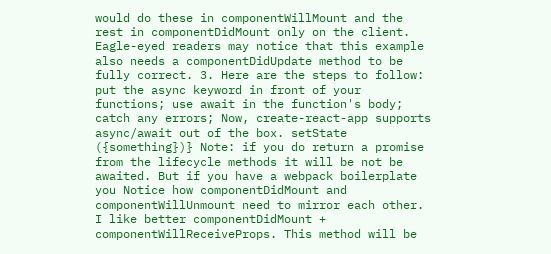would do these in componentWillMount and the rest in componentDidMount only on the client. Eagle-eyed readers may notice that this example also needs a componentDidUpdate method to be fully correct. 3. Here are the steps to follow: put the async keyword in front of your functions; use await in the function's body; catch any errors; Now, create-react-app supports async/await out of the box. setState ({something})} Note: if you do return a promise from the lifecycle methods it will be not be awaited. But if you have a webpack boilerplate you Notice how componentDidMount and componentWillUnmount need to mirror each other. I like better componentDidMount + componentWillReceiveProps. This method will be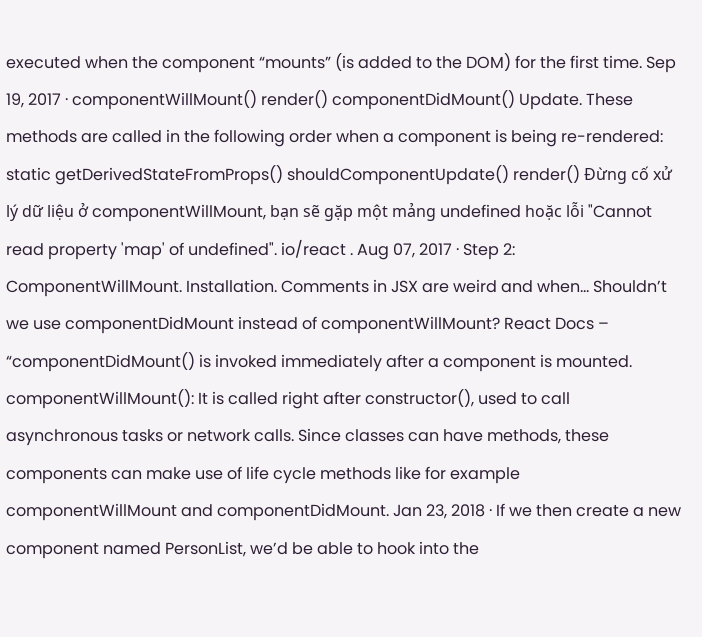executed when the component “mounts” (is added to the DOM) for the first time. Sep 19, 2017 · componentWillMount() render() componentDidMount() Update. These methods are called in the following order when a component is being re-rendered: static getDerivedStateFromProps() shouldComponentUpdate() render() Đừng cố xử lý dữ liệu ở componentWillMount, bạn sẽ gặp một mảng undefined hoặc lỗi "Cannot read property 'map' of undefined". io/react . Aug 07, 2017 · Step 2: ComponentWillMount. Installation. Comments in JSX are weird and when… Shouldn’t we use componentDidMount instead of componentWillMount? React Docs – “componentDidMount() is invoked immediately after a component is mounted. componentWillMount(): It is called right after constructor(), used to call asynchronous tasks or network calls. Since classes can have methods, these components can make use of life cycle methods like for example componentWillMount and componentDidMount. Jan 23, 2018 · If we then create a new component named PersonList, we’d be able to hook into the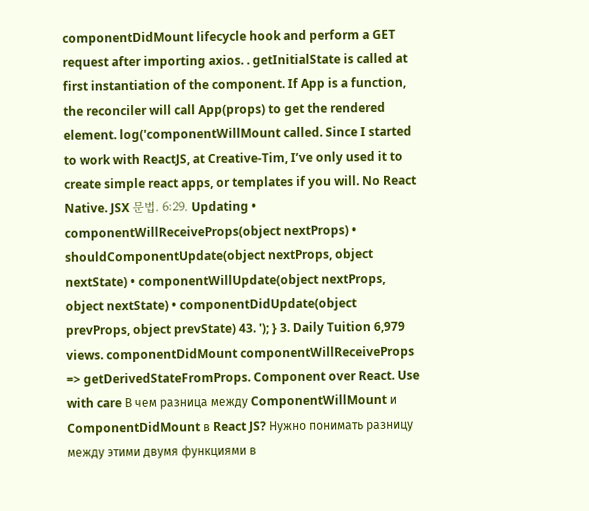componentDidMount lifecycle hook and perform a GET request after importing axios. . getInitialState is called at first instantiation of the component. If App is a function, the reconciler will call App(props) to get the rendered element. log('componentWillMount called. Since I started to work with ReactJS, at Creative-Tim, I’ve only used it to create simple react apps, or templates if you will. No React Native. JSX 문법. 6:29. Updating • componentWillReceiveProps(object nextProps) • shouldComponentUpdate(object nextProps, object nextState) • componentWillUpdate(object nextProps, object nextState) • componentDidUpdate(object prevProps, object prevState) 43. '); } 3. Daily Tuition 6,979 views. componentDidMount componentWillReceiveProps => getDerivedStateFromProps. Component over React. Use with care В чем разница между ComponentWillMount и ComponentDidMount в React JS? Нужно понимать разницу между этими двумя функциями в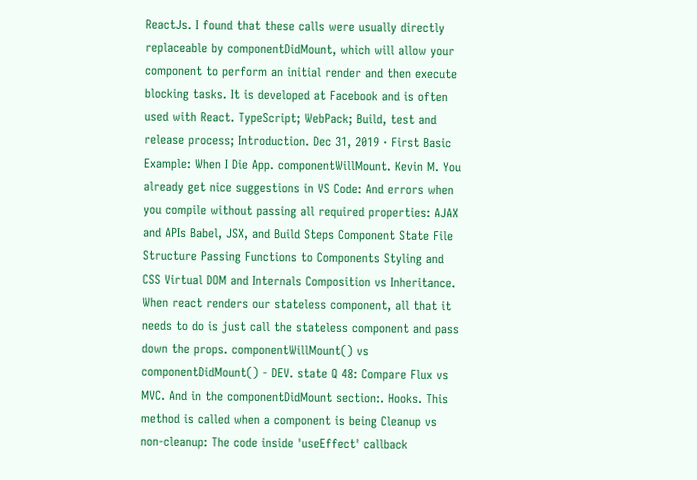ReactJs. I found that these calls were usually directly replaceable by componentDidMount, which will allow your component to perform an initial render and then execute blocking tasks. It is developed at Facebook and is often used with React. TypeScript; WebPack; Build, test and release process; Introduction. Dec 31, 2019 · First Basic Example: When I Die App. componentWillMount. Kevin M. You already get nice suggestions in VS Code: And errors when you compile without passing all required properties: AJAX and APIs Babel, JSX, and Build Steps Component State File Structure Passing Functions to Components Styling and CSS Virtual DOM and Internals Composition vs Inheritance. When react renders our stateless component, all that it needs to do is just call the stateless component and pass down the props. componentWillMount() vs componentDidMount() - DEV. state Q 48: Compare Flux vs MVC. And in the componentDidMount section:. Hooks. This method is called when a component is being Cleanup vs non-cleanup: The code inside 'useEffect' callback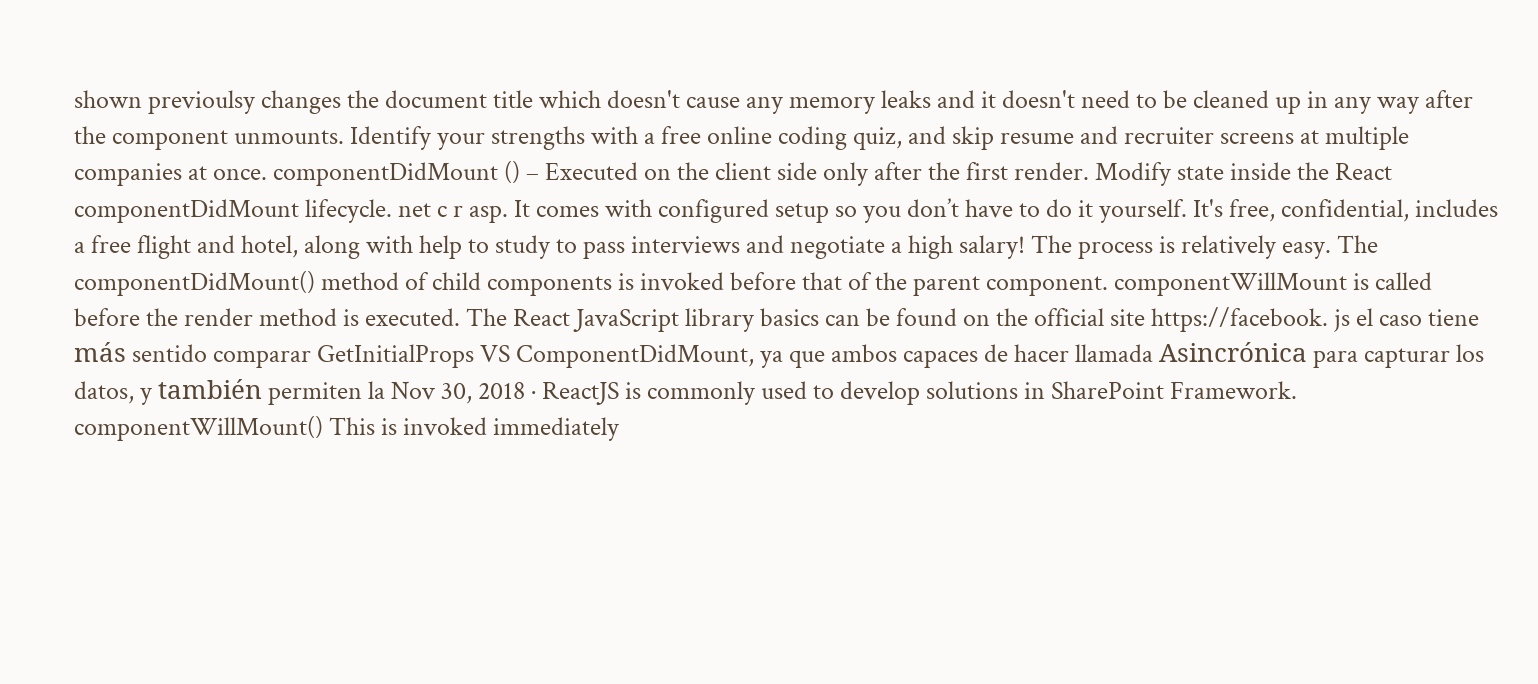shown previoulsy changes the document title which doesn't cause any memory leaks and it doesn't need to be cleaned up in any way after the component unmounts. Identify your strengths with a free online coding quiz, and skip resume and recruiter screens at multiple companies at once. componentDidMount () – Executed on the client side only after the first render. Modify state inside the React componentDidMount lifecycle. net c r asp. It comes with configured setup so you don’t have to do it yourself. It's free, confidential, includes a free flight and hotel, along with help to study to pass interviews and negotiate a high salary! The process is relatively easy. The componentDidMount() method of child components is invoked before that of the parent component. componentWillMount is called before the render method is executed. The React JavaScript library basics can be found on the official site https://facebook. js el caso tiene más sentido comparar GetInitialProps VS ComponentDidMount, ya que ambos capaces de hacer llamada Asincrónica para capturar los datos, y también permiten la Nov 30, 2018 · ReactJS is commonly used to develop solutions in SharePoint Framework. componentWillMount() This is invoked immediately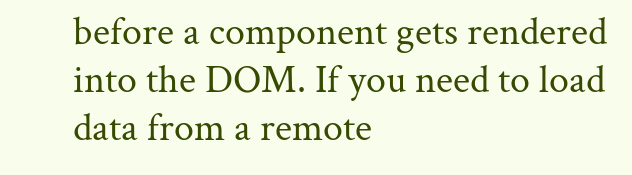before a component gets rendered into the DOM. If you need to load data from a remote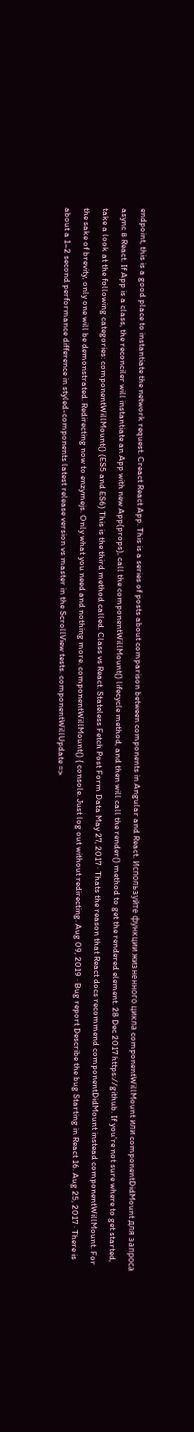endpoint, this is a good place to instantiate the network request. Creact React App. This is a series of posts about comparison between components in Angular and React. Используйте функции жизненного цикла componentWillMount или componentDidMount для запроса async в React. If App is a class, the reconciler will instantiate an App with new App(props), call the componentWillMount() lifecycle method, and then will call the render() method to get the rendered element. 28 Dec 2017 https://github. If you're not sure where to get started, take a look at the following categories: componentWillMount() (ES5 and ES6) This is the third method called. Class vs React. Stateless Fetch Post Form Data May 27, 2017 · Thats the reason that React docs recommend componentDidMount instead componentWillMount. For the sake of brevity, only one will be demonstrated. Redirecting now to enzymejs. Only what you need and nothing more. componentWillMount() { console. Just log out without redirecting. Aug 09, 2019 · Bug report Describe the bug Starting in React 16. Aug 25, 2017 · There is about a 1–2 second performance difference in styled-components latest release version vs master in the ScrollView tests. componentWillUpdate =>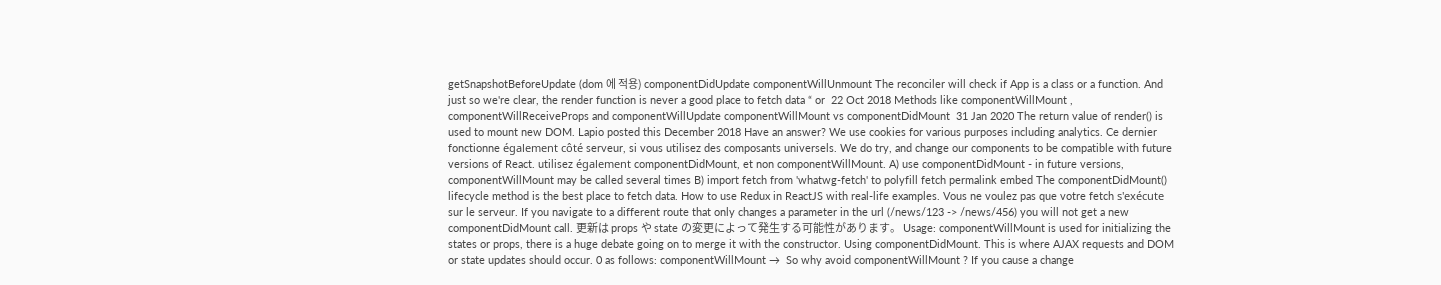getSnapshotBeforeUpdate (dom 에 적용) componentDidUpdate componentWillUnmount The reconciler will check if App is a class or a function. And just so we're clear, the render function is never a good place to fetch data “ or  22 Oct 2018 Methods like componentWillMount , componentWillReceiveProps and componentWillUpdate componentWillMount vs componentDidMount  31 Jan 2020 The return value of render() is used to mount new DOM. Lapio posted this December 2018 Have an answer? We use cookies for various purposes including analytics. Ce dernier fonctionne également côté serveur, si vous utilisez des composants universels. We do try, and change our components to be compatible with future versions of React. utilisez également componentDidMount, et non componentWillMount. A) use componentDidMount - in future versions, componentWillMount may be called several times B) import fetch from 'whatwg-fetch' to polyfill fetch permalink embed The componentDidMount() lifecycle method is the best place to fetch data. How to use Redux in ReactJS with real-life examples. Vous ne voulez pas que votre fetch s'exécute sur le serveur. If you navigate to a different route that only changes a parameter in the url (/news/123 -> /news/456) you will not get a new componentDidMount call. 更新は props や state の変更によって発生する可能性があります。 Usage: componentWillMount is used for initializing the states or props, there is a huge debate going on to merge it with the constructor. Using componentDidMount. This is where AJAX requests and DOM or state updates should occur. 0 as follows: componentWillMount →  So why avoid componentWillMount ? If you cause a change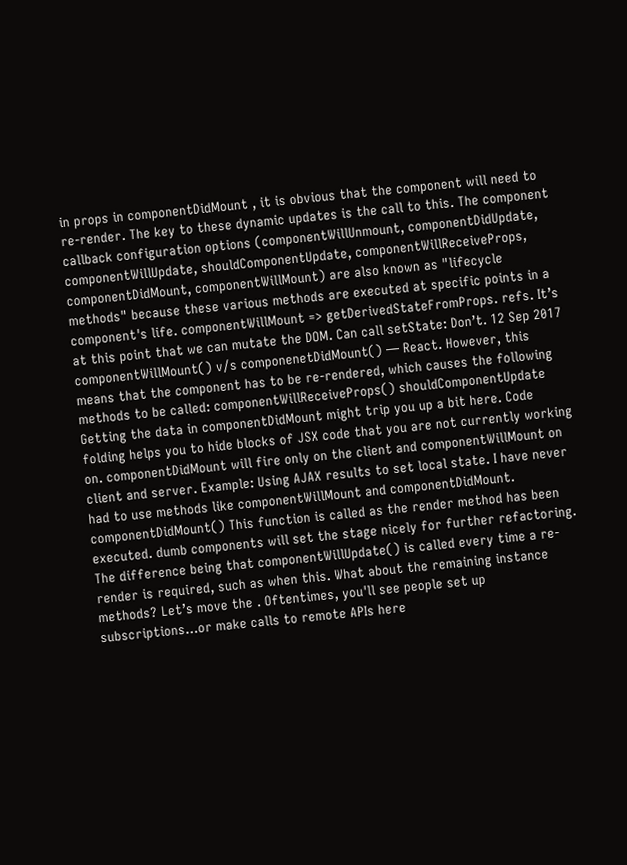in props in componentDidMount , it is obvious that the component will need to re-render. The key to these dynamic updates is the call to this. The component callback configuration options (componentWillUnmount, componentDidUpdate, componentWillUpdate, shouldComponentUpdate, componentWillReceiveProps, componentDidMount, componentWillMount) are also known as "lifecycle methods" because these various methods are executed at specific points in a component's life. componentWillMount => getDerivedStateFromProps. refs. It’s at this point that we can mutate the DOM. Can call setState: Don’t. 12 Sep 2017 componentWillMount() v/s componenetDidMount() — React. However, this means that the component has to be re-rendered, which causes the following methods to be called: componentWillReceiveProps() shouldComponentUpdate Getting the data in componentDidMount might trip you up a bit here. Code folding helps you to hide blocks of JSX code that you are not currently working on. componentDidMount will fire only on the client and componentWillMount on client and server. Example: Using AJAX results to set local state. I have never had to use methods like componentWillMount and componentDidMount. componentDidMount() This function is called as the render method has been executed. dumb components will set the stage nicely for further refactoring. The difference being that componentWillUpdate() is called every time a re-render is required, such as when this. What about the remaining instance methods? Let’s move the . Oftentimes, you'll see people set up subscriptions…or make calls to remote APIs here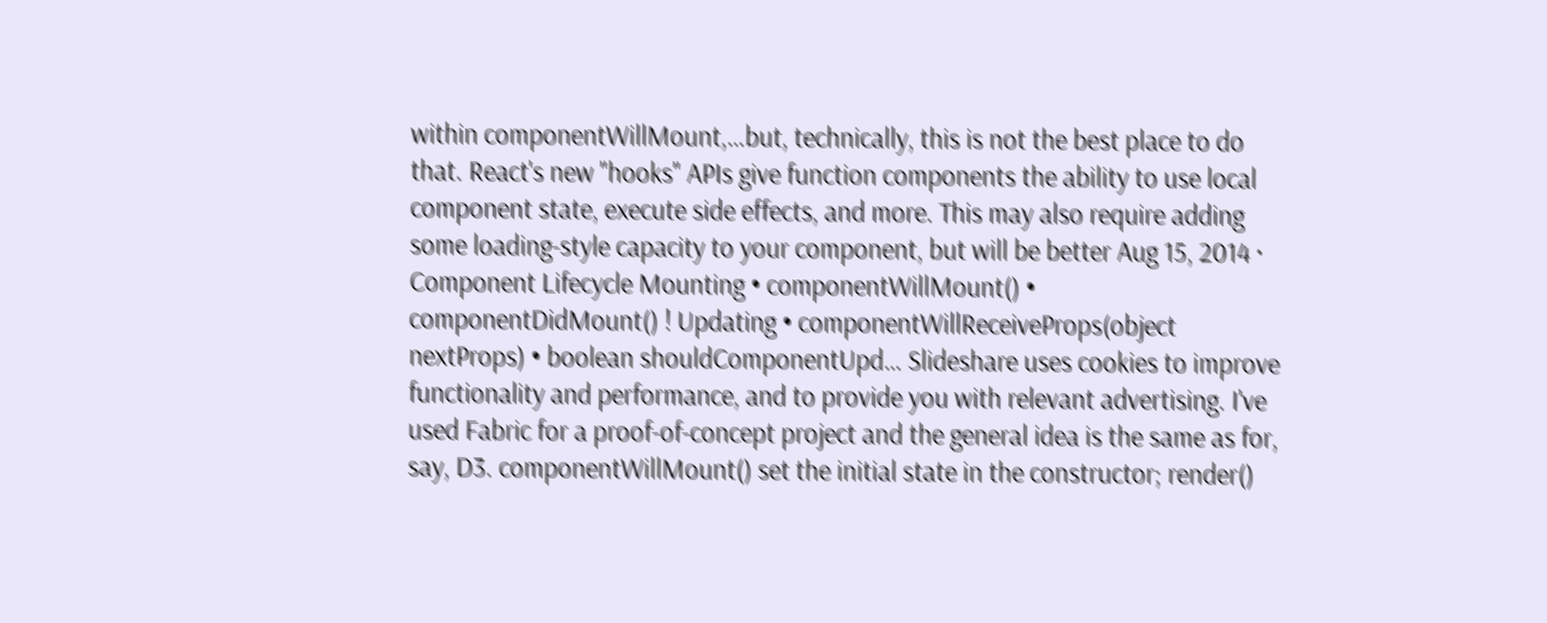within componentWillMount,…but, technically, this is not the best place to do that. React's new "hooks" APIs give function components the ability to use local component state, execute side effects, and more. This may also require adding some loading-style capacity to your component, but will be better Aug 15, 2014 · Component Lifecycle Mounting • componentWillMount() • componentDidMount() ! Updating • componentWillReceiveProps(object nextProps) • boolean shouldComponentUpd… Slideshare uses cookies to improve functionality and performance, and to provide you with relevant advertising. I've used Fabric for a proof-of-concept project and the general idea is the same as for, say, D3. componentWillMount() set the initial state in the constructor; render()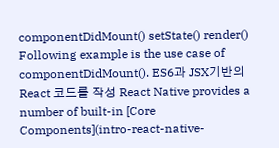componentDidMount() setState() render() Following example is the use case of componentDidMount(). ES6과 JSX기반의 React 코드를 작성 React Native provides a number of built-in [Core Components](intro-react-native-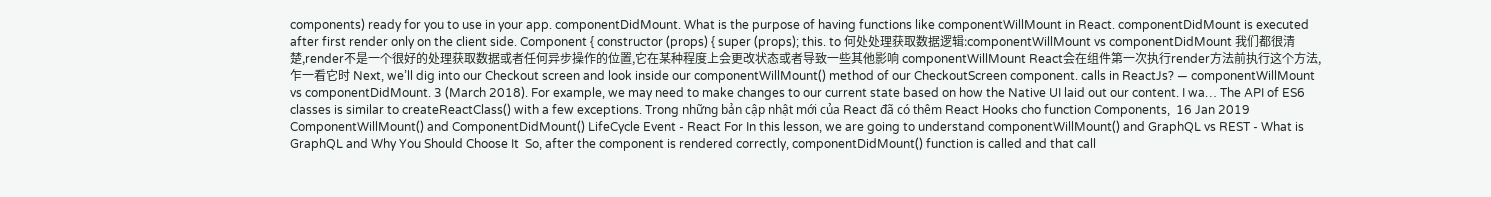components) ready for you to use in your app. componentDidMount. What is the purpose of having functions like componentWillMount in React. componentDidMount is executed after first render only on the client side. Component { constructor (props) { super (props); this. to 何处处理获取数据逻辑:componentWillMount vs componentDidMount 我们都很清楚,render不是一个很好的处理获取数据或者任何异步操作的位置,它在某种程度上会更改状态或者导致一些其他影响 componentWillMount React会在组件第一次执行render方法前执行这个方法,乍一看它时 Next, we’ll dig into our Checkout screen and look inside our componentWillMount() method of our CheckoutScreen component. calls in ReactJs? — componentWillMount vs componentDidMount. 3 (March 2018). For example, we may need to make changes to our current state based on how the Native UI laid out our content. I wa… The API of ES6 classes is similar to createReactClass() with a few exceptions. Trong những bản cập nhật mới của React đã có thêm React Hooks cho function Components,  16 Jan 2019 ComponentWillMount() and ComponentDidMount() LifeCycle Event - React For In this lesson, we are going to understand componentWillMount() and GraphQL vs REST - What is GraphQL and Why You Should Choose It  So, after the component is rendered correctly, componentDidMount() function is called and that call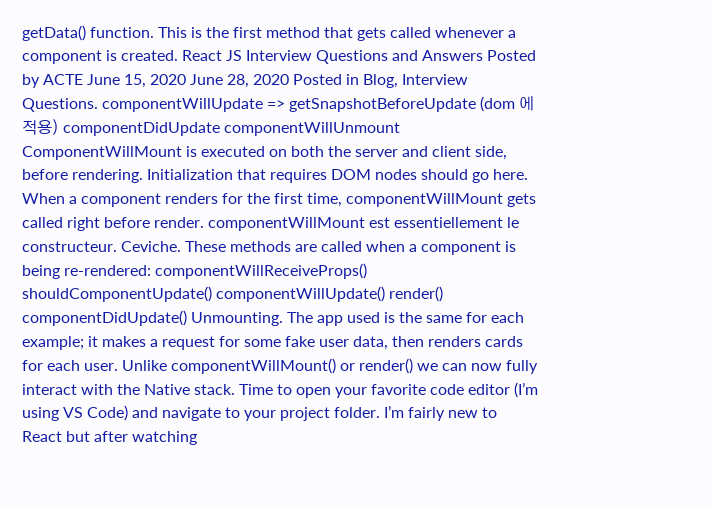getData() function. This is the first method that gets called whenever a component is created. React JS Interview Questions and Answers Posted by ACTE June 15, 2020 June 28, 2020 Posted in Blog, Interview Questions. componentWillUpdate => getSnapshotBeforeUpdate (dom 에 적용) componentDidUpdate componentWillUnmount ComponentWillMount is executed on both the server and client side, before rendering. Initialization that requires DOM nodes should go here. When a component renders for the first time, componentWillMount gets called right before render. componentWillMount est essentiellement le constructeur. Ceviche. These methods are called when a component is being re-rendered: componentWillReceiveProps() shouldComponentUpdate() componentWillUpdate() render() componentDidUpdate() Unmounting. The app used is the same for each example; it makes a request for some fake user data, then renders cards for each user. Unlike componentWillMount() or render() we can now fully interact with the Native stack. Time to open your favorite code editor (I’m using VS Code) and navigate to your project folder. I’m fairly new to React but after watching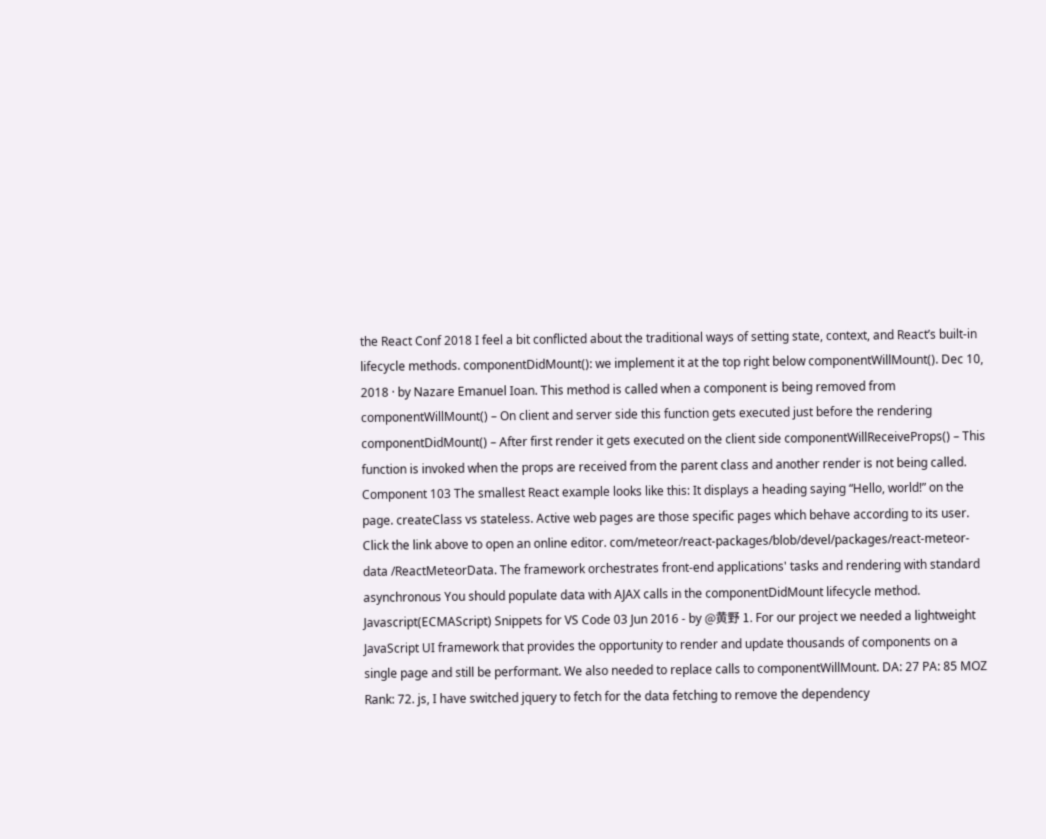the React Conf 2018 I feel a bit conflicted about the traditional ways of setting state, context, and React’s built-in lifecycle methods. componentDidMount(): we implement it at the top right below componentWillMount(). Dec 10, 2018 · by Nazare Emanuel Ioan. This method is called when a component is being removed from componentWillMount() – On client and server side this function gets executed just before the rendering componentDidMount() – After first render it gets executed on the client side componentWillReceiveProps() – This function is invoked when the props are received from the parent class and another render is not being called. Component 103 The smallest React example looks like this: It displays a heading saying “Hello, world!” on the page. createClass vs stateless. Active web pages are those specific pages which behave according to its user. Click the link above to open an online editor. com/meteor/react-packages/blob/devel/packages/react-meteor-data /ReactMeteorData. The framework orchestrates front-end applications' tasks and rendering with standard asynchronous You should populate data with AJAX calls in the componentDidMount lifecycle method. Javascript(ECMAScript) Snippets for VS Code 03 Jun 2016 - by @黄野 1. For our project we needed a lightweight JavaScript UI framework that provides the opportunity to render and update thousands of components on a single page and still be performant. We also needed to replace calls to componentWillMount. DA: 27 PA: 85 MOZ Rank: 72. js, I have switched jquery to fetch for the data fetching to remove the dependency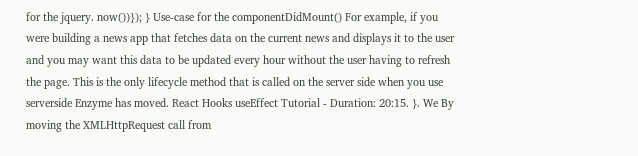for the jquery. now())}); } Use-case for the componentDidMount() For example, if you were building a news app that fetches data on the current news and displays it to the user and you may want this data to be updated every hour without the user having to refresh the page. This is the only lifecycle method that is called on the server side when you use serverside Enzyme has moved. React Hooks useEffect Tutorial - Duration: 20:15. }. We By moving the XMLHttpRequest call from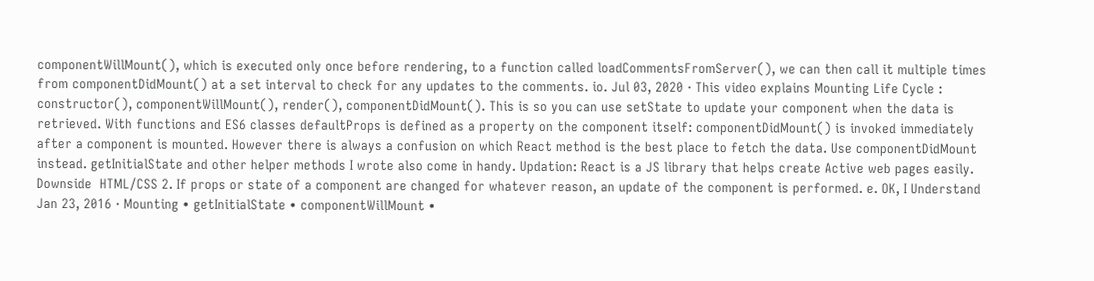componentWillMount(), which is executed only once before rendering, to a function called loadCommentsFromServer(), we can then call it multiple times from componentDidMount() at a set interval to check for any updates to the comments. io. Jul 03, 2020 · This video explains Mounting Life Cycle : constructor(), componentWillMount(), render(), componentDidMount(). This is so you can use setState to update your component when the data is retrieved. With functions and ES6 classes defaultProps is defined as a property on the component itself: componentDidMount() is invoked immediately after a component is mounted. However there is always a confusion on which React method is the best place to fetch the data. Use componentDidMount instead. getInitialState and other helper methods I wrote also come in handy. Updation: React is a JS library that helps create Active web pages easily. Downside  HTML/CSS 2. If props or state of a component are changed for whatever reason, an update of the component is performed. e. OK, I Understand Jan 23, 2016 · Mounting • getInitialState • componentWillMount •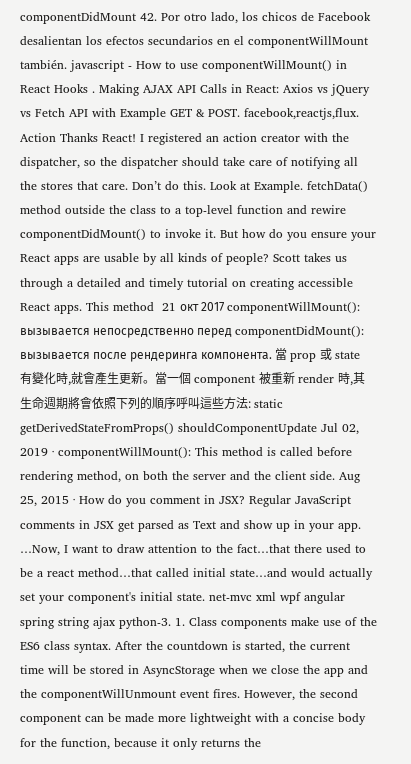componentDidMount 42. Por otro lado, los chicos de Facebook desalientan los efectos secundarios en el componentWillMount también. javascript - How to use componentWillMount() in React Hooks . Making AJAX API Calls in React: Axios vs jQuery vs Fetch API with Example GET & POST. facebook,reactjs,flux. Action Thanks React! I registered an action creator with the dispatcher, so the dispatcher should take care of notifying all the stores that care. Don’t do this. Look at Example. fetchData() method outside the class to a top-level function and rewire componentDidMount() to invoke it. But how do you ensure your React apps are usable by all kinds of people? Scott takes us through a detailed and timely tutorial on creating accessible React apps. This method  21 окт 2017 componentWillMount(): вызывается непосредственно перед componentDidMount(): вызывается после рендеринга компонента. 當 prop 或 state 有變化時,就會產生更新。當一個 component 被重新 render 時,其生命週期將會依照下列的順序呼叫這些方法: static getDerivedStateFromProps() shouldComponentUpdate Jul 02, 2019 · componentWillMount(): This method is called before rendering method, on both the server and the client side. Aug 25, 2015 · How do you comment in JSX? Regular JavaScript comments in JSX get parsed as Text and show up in your app. …Now, I want to draw attention to the fact…that there used to be a react method…that called initial state…and would actually set your component's initial state. net-mvc xml wpf angular spring string ajax python-3. 1. Class components make use of the ES6 class syntax. After the countdown is started, the current time will be stored in AsyncStorage when we close the app and the componentWillUnmount event fires. However, the second component can be made more lightweight with a concise body for the function, because it only returns the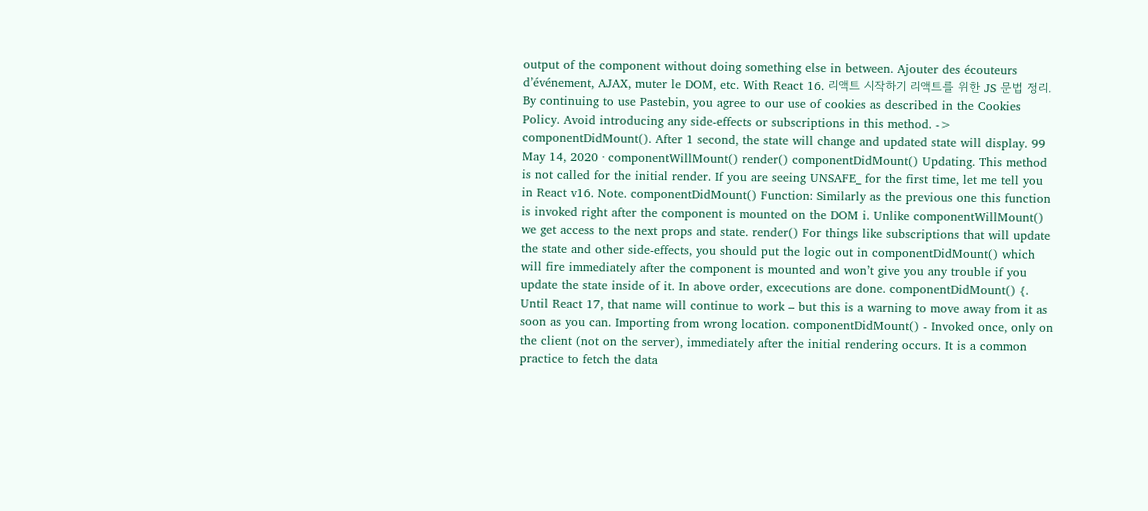output of the component without doing something else in between. Ajouter des écouteurs d’événement, AJAX, muter le DOM, etc. With React 16. 리액트 시작하기 리액트를 위한 JS 문법 정리. By continuing to use Pastebin, you agree to our use of cookies as described in the Cookies Policy. Avoid introducing any side-effects or subscriptions in this method. -> componentDidMount(). After 1 second, the state will change and updated state will display. 99 May 14, 2020 · componentWillMount() render() componentDidMount() Updating. This method is not called for the initial render. If you are seeing UNSAFE_ for the first time, let me tell you in React v16. Note. componentDidMount() Function: Similarly as the previous one this function is invoked right after the component is mounted on the DOM i. Unlike componentWillMount() we get access to the next props and state. render() For things like subscriptions that will update the state and other side-effects, you should put the logic out in componentDidMount() which will fire immediately after the component is mounted and won’t give you any trouble if you update the state inside of it. In above order, excecutions are done. componentDidMount() {. Until React 17, that name will continue to work – but this is a warning to move away from it as soon as you can. Importing from wrong location. componentDidMount() - Invoked once, only on the client (not on the server), immediately after the initial rendering occurs. It is a common practice to fetch the data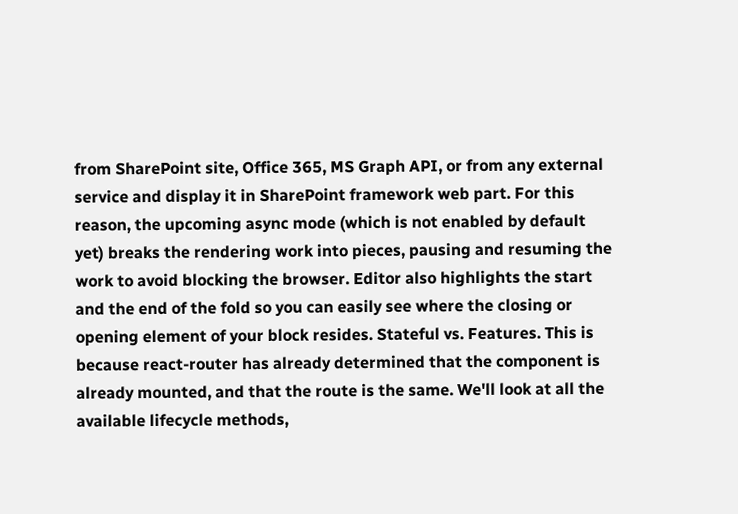from SharePoint site, Office 365, MS Graph API, or from any external service and display it in SharePoint framework web part. For this reason, the upcoming async mode (which is not enabled by default yet) breaks the rendering work into pieces, pausing and resuming the work to avoid blocking the browser. Editor also highlights the start and the end of the fold so you can easily see where the closing or opening element of your block resides. Stateful vs. Features. This is because react-router has already determined that the component is already mounted, and that the route is the same. We'll look at all the available lifecycle methods,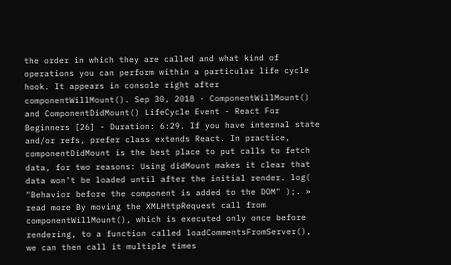the order in which they are called and what kind of operations you can perform within a particular life cycle hook. It appears in console right after componentWillMount(). Sep 30, 2018 · ComponentWillMount() and ComponentDidMount() LifeCycle Event - React For Beginners [26] - Duration: 6:29. If you have internal state and/or refs, prefer class extends React. In practice, componentDidMount is the best place to put calls to fetch data, for two reasons: Using didMount makes it clear that data won’t be loaded until after the initial render. log( "Behavior before the component is added to the DOM" );. » read more By moving the XMLHttpRequest call from componentWillMount(), which is executed only once before rendering, to a function called loadCommentsFromServer(), we can then call it multiple times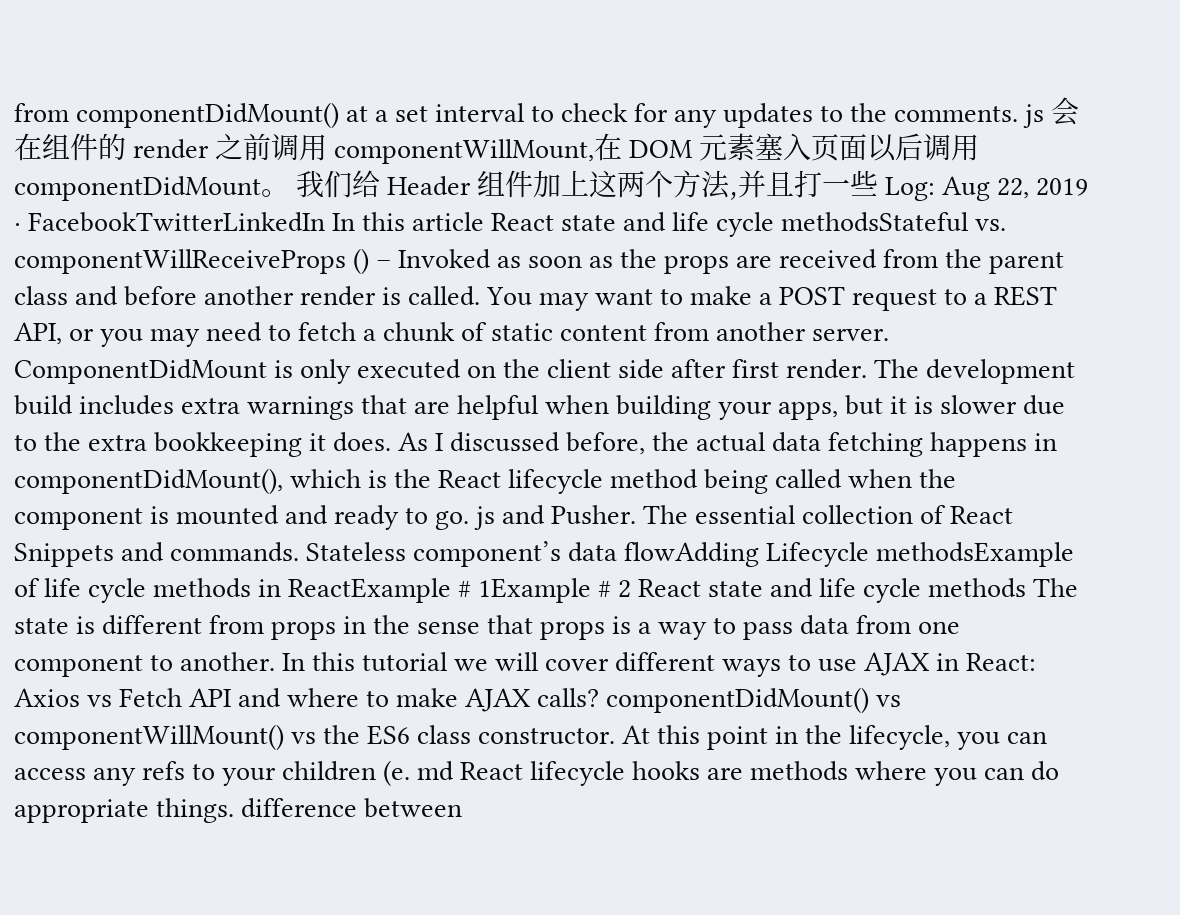from componentDidMount() at a set interval to check for any updates to the comments. js 会在组件的 render 之前调用 componentWillMount,在 DOM 元素塞入页面以后调用 componentDidMount。 我们给 Header 组件加上这两个方法,并且打一些 Log: Aug 22, 2019 · FacebookTwitterLinkedIn In this article React state and life cycle methodsStateful vs. componentWillReceiveProps () – Invoked as soon as the props are received from the parent class and before another render is called. You may want to make a POST request to a REST API, or you may need to fetch a chunk of static content from another server. ComponentDidMount is only executed on the client side after first render. The development build includes extra warnings that are helpful when building your apps, but it is slower due to the extra bookkeeping it does. As I discussed before, the actual data fetching happens in componentDidMount(), which is the React lifecycle method being called when the component is mounted and ready to go. js and Pusher. The essential collection of React Snippets and commands. Stateless component’s data flowAdding Lifecycle methodsExample of life cycle methods in ReactExample # 1Example # 2 React state and life cycle methods The state is different from props in the sense that props is a way to pass data from one component to another. In this tutorial we will cover different ways to use AJAX in React: Axios vs Fetch API and where to make AJAX calls? componentDidMount() vs componentWillMount() vs the ES6 class constructor. At this point in the lifecycle, you can access any refs to your children (e. md React lifecycle hooks are methods where you can do appropriate things. difference between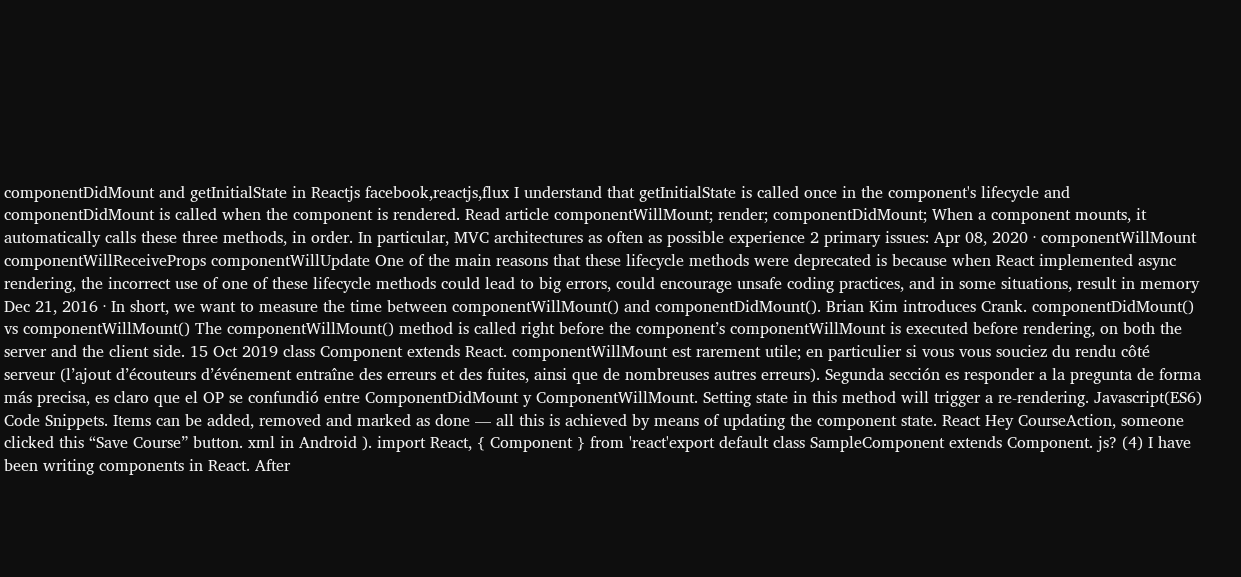componentDidMount and getInitialState in Reactjs facebook,reactjs,flux I understand that getInitialState is called once in the component's lifecycle and componentDidMount is called when the component is rendered. Read article componentWillMount; render; componentDidMount; When a component mounts, it automatically calls these three methods, in order. In particular, MVC architectures as often as possible experience 2 primary issues: Apr 08, 2020 · componentWillMount componentWillReceiveProps componentWillUpdate One of the main reasons that these lifecycle methods were deprecated is because when React implemented async rendering, the incorrect use of one of these lifecycle methods could lead to big errors, could encourage unsafe coding practices, and in some situations, result in memory Dec 21, 2016 · In short, we want to measure the time between componentWillMount() and componentDidMount(). Brian Kim introduces Crank. componentDidMount() vs componentWillMount() The componentWillMount() method is called right before the component’s componentWillMount is executed before rendering, on both the server and the client side. 15 Oct 2019 class Component extends React. componentWillMount est rarement utile; en particulier si vous vous souciez du rendu côté serveur (l’ajout d’écouteurs d’événement entraîne des erreurs et des fuites, ainsi que de nombreuses autres erreurs). Segunda sección es responder a la pregunta de forma más precisa, es claro que el OP se confundió entre ComponentDidMount y ComponentWillMount. Setting state in this method will trigger a re-rendering. Javascript(ES6) Code Snippets. Items can be added, removed and marked as done — all this is achieved by means of updating the component state. React Hey CourseAction, someone clicked this “Save Course” button. xml in Android ). import React, { Component } from 'react'export default class SampleComponent extends Component. js? (4) I have been writing components in React. After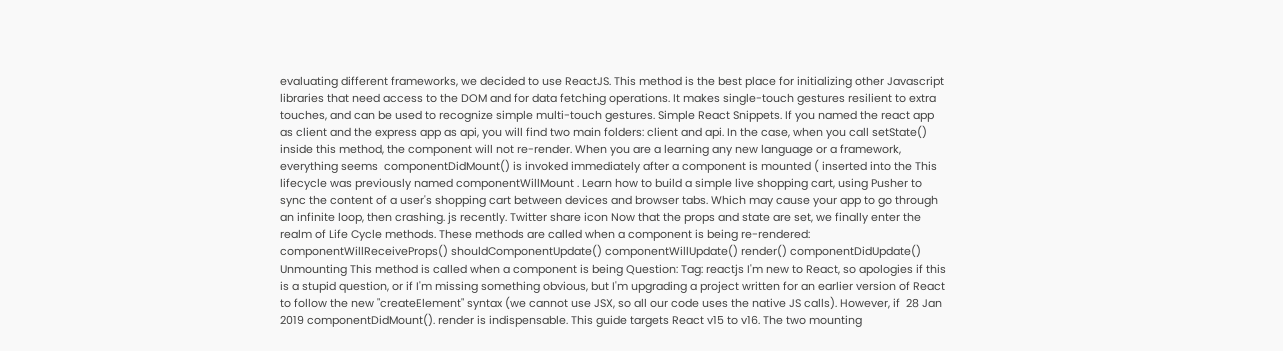evaluating different frameworks, we decided to use ReactJS. This method is the best place for initializing other Javascript libraries that need access to the DOM and for data fetching operations. It makes single-touch gestures resilient to extra touches, and can be used to recognize simple multi-touch gestures. Simple React Snippets. If you named the react app as client and the express app as api, you will find two main folders: client and api. In the case, when you call setState() inside this method, the component will not re-render. When you are a learning any new language or a framework, everything seems  componentDidMount() is invoked immediately after a component is mounted ( inserted into the This lifecycle was previously named componentWillMount . Learn how to build a simple live shopping cart, using Pusher to sync the content of a user's shopping cart between devices and browser tabs. Which may cause your app to go through an infinite loop, then crashing. js recently. Twitter share icon Now that the props and state are set, we finally enter the realm of Life Cycle methods. These methods are called when a component is being re-rendered: componentWillReceiveProps() shouldComponentUpdate() componentWillUpdate() render() componentDidUpdate() Unmounting This method is called when a component is being Question: Tag: reactjs I'm new to React, so apologies if this is a stupid question, or if I'm missing something obvious, but I'm upgrading a project written for an earlier version of React to follow the new "createElement" syntax (we cannot use JSX, so all our code uses the native JS calls). However, if  28 Jan 2019 componentDidMount(). render is indispensable. This guide targets React v15 to v16. The two mounting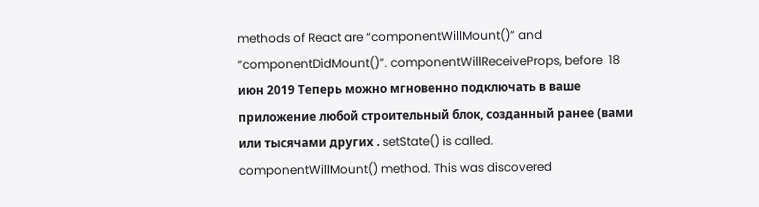methods of React are “componentWillMount()” and “componentDidMount()”. componentWillReceiveProps, before  18 июн 2019 Теперь можно мгновенно подключать в ваше приложение любой строительный блок, созданный ранее (вами или тысячами других . setState() is called. componentWillMount() method. This was discovered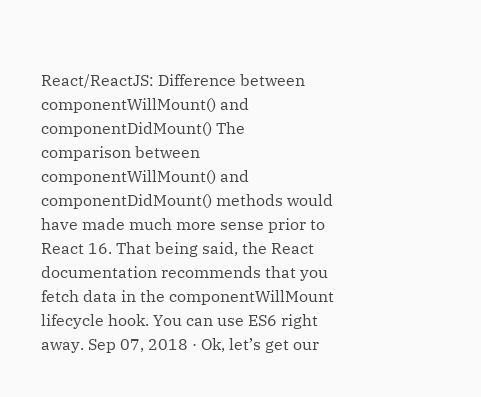React/ReactJS: Difference between componentWillMount() and componentDidMount() The comparison between componentWillMount() and componentDidMount() methods would have made much more sense prior to React 16. That being said, the React documentation recommends that you fetch data in the componentWillMount lifecycle hook. You can use ES6 right away. Sep 07, 2018 · Ok, let’s get our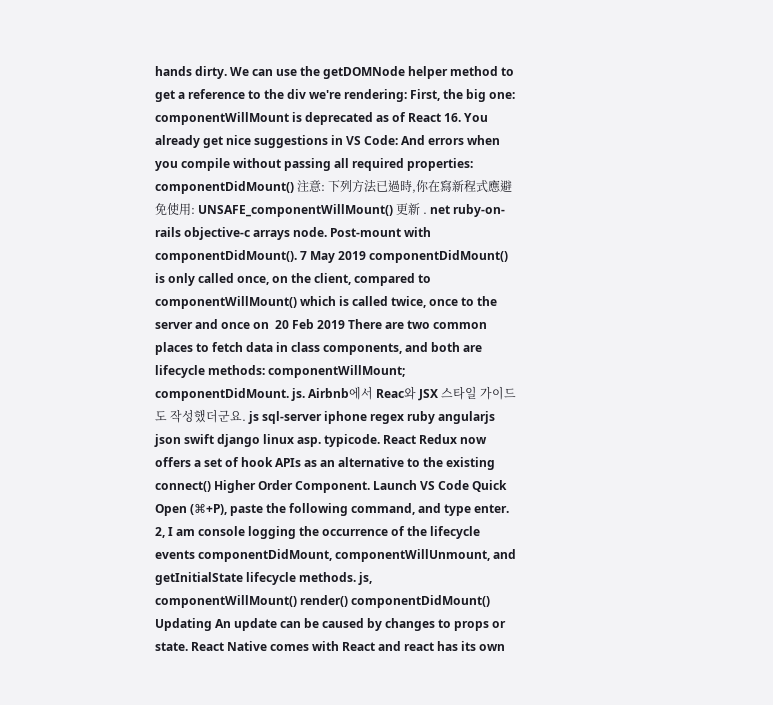hands dirty. We can use the getDOMNode helper method to get a reference to the div we're rendering: First, the big one: componentWillMount is deprecated as of React 16. You already get nice suggestions in VS Code: And errors when you compile without passing all required properties: componentDidMount() 注意: 下列方法已過時,你在寫新程式應避免使用: UNSAFE_componentWillMount() 更新 . net ruby-on-rails objective-c arrays node. Post-mount with componentDidMount(). 7 May 2019 componentDidMount() is only called once, on the client, compared to componentWillMount() which is called twice, once to the server and once on  20 Feb 2019 There are two common places to fetch data in class components, and both are lifecycle methods: componentWillMount; componentDidMount. js. Airbnb에서 Reac와 JSX 스타일 가이드도 작성했더군요. js sql-server iphone regex ruby angularjs json swift django linux asp. typicode. React Redux now offers a set of hook APIs as an alternative to the existing connect() Higher Order Component. Launch VS Code Quick Open (⌘+P), paste the following command, and type enter. 2, I am console logging the occurrence of the lifecycle events componentDidMount, componentWillUnmount, and getInitialState lifecycle methods. js, componentWillMount() render() componentDidMount() Updating An update can be caused by changes to props or state. React Native comes with React and react has its own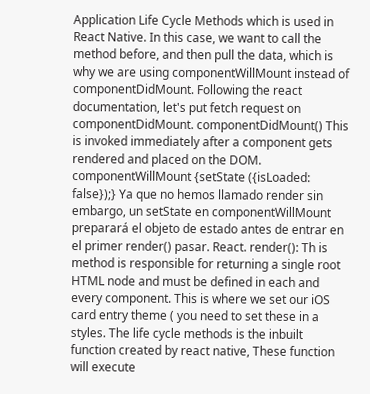Application Life Cycle Methods which is used in React Native. In this case, we want to call the method before, and then pull the data, which is why we are using componentWillMount instead of componentDidMount. Following the react documentation, let's put fetch request on componentDidMount. componentDidMount() This is invoked immediately after a component gets rendered and placed on the DOM. componentWillMount {setState ({isLoaded: false});} Ya que no hemos llamado render sin embargo, un setState en componentWillMount preparará el objeto de estado antes de entrar en el primer render() pasar. React. render(): Th is method is responsible for returning a single root HTML node and must be defined in each and every component. This is where we set our iOS card entry theme ( you need to set these in a styles. The life cycle methods is the inbuilt function created by react native, These function will execute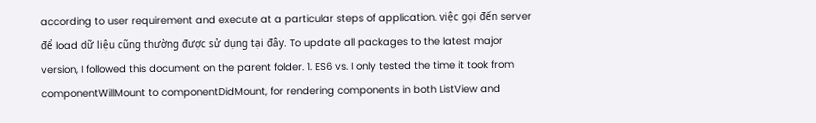according to user requirement and execute at a particular steps of application. việc gọi đến server để load dữ liệu cũng thường được sử dụng tại đây. To update all packages to the latest major version, I followed this document on the parent folder. 1. ES6 vs. I only tested the time it took from componentWillMount to componentDidMount, for rendering components in both ListView and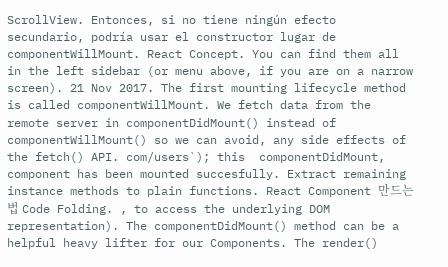ScrollView. Entonces, si no tiene ningún efecto secundario, podría usar el constructor lugar de componentWillMount. React Concept. You can find them all in the left sidebar (or menu above, if you are on a narrow screen). 21 Nov 2017. The first mounting lifecycle method is called componentWillMount. We fetch data from the remote server in componentDidMount() instead of componentWillMount() so we can avoid, any side effects of the fetch() API. com/users`); this  componentDidMount, component has been mounted succesfully. Extract remaining instance methods to plain functions. React Component 만드는 법 Code Folding. , to access the underlying DOM representation). The componentDidMount() method can be a helpful heavy lifter for our Components. The render()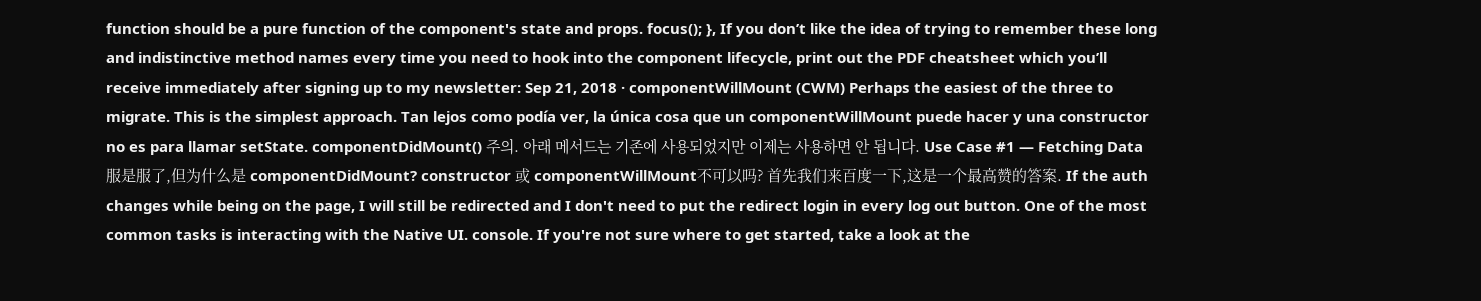function should be a pure function of the component's state and props. focus(); }, If you don’t like the idea of trying to remember these long and indistinctive method names every time you need to hook into the component lifecycle, print out the PDF cheatsheet which you’ll receive immediately after signing up to my newsletter: Sep 21, 2018 · componentWillMount (CWM) Perhaps the easiest of the three to migrate. This is the simplest approach. Tan lejos como podía ver, la única cosa que un componentWillMount puede hacer y una constructor no es para llamar setState. componentDidMount() 주의. 아래 메서드는 기존에 사용되었지만 이제는 사용하면 안 됩니다. Use Case #1 — Fetching Data 服是服了,但为什么是 componentDidMount? constructor 或 componentWillMount不可以吗? 首先我们来百度一下,这是一个最高赞的答案. If the auth changes while being on the page, I will still be redirected and I don't need to put the redirect login in every log out button. One of the most common tasks is interacting with the Native UI. console. If you're not sure where to get started, take a look at the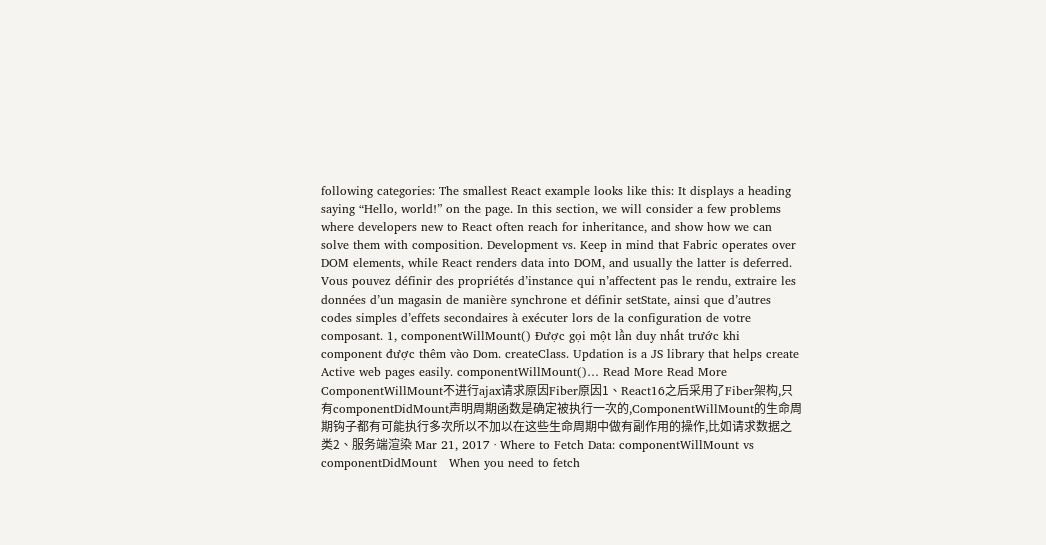following categories: The smallest React example looks like this: It displays a heading saying “Hello, world!” on the page. In this section, we will consider a few problems where developers new to React often reach for inheritance, and show how we can solve them with composition. Development vs. Keep in mind that Fabric operates over DOM elements, while React renders data into DOM, and usually the latter is deferred. Vous pouvez définir des propriétés d’instance qui n’affectent pas le rendu, extraire les données d’un magasin de manière synchrone et définir setState, ainsi que d’autres codes simples d’effets secondaires à exécuter lors de la configuration de votre composant. 1, componentWillMount() Được gọi một lần duy nhất trước khi component được thêm vào Dom. createClass. Updation is a JS library that helps create Active web pages easily. componentWillMount()… Read More Read More ComponentWillMount不进行ajax请求原因Fiber原因1、React16之后采用了Fiber架构,只有componentDidMount声明周期函数是确定被执行一次的,ComponentWillMount的生命周期钩子都有可能执行多次所以不加以在这些生命周期中做有副作用的操作,比如请求数据之类2、服务端渲染 Mar 21, 2017 · Where to Fetch Data: componentWillMount vs componentDidMount   When you need to fetch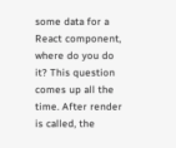some data for a React component, where do you do it? This question comes up all the time. After render is called, the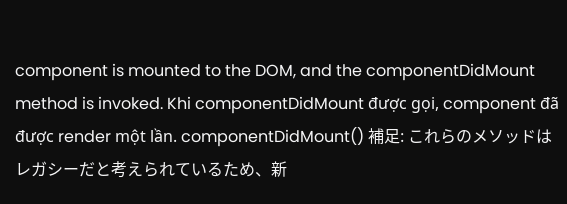component is mounted to the DOM, and the componentDidMount method is invoked. Khi componentDidMount được gọi, component đã được render một lần. componentDidMount() 補足: これらのメソッドはレガシーだと考えられているため、新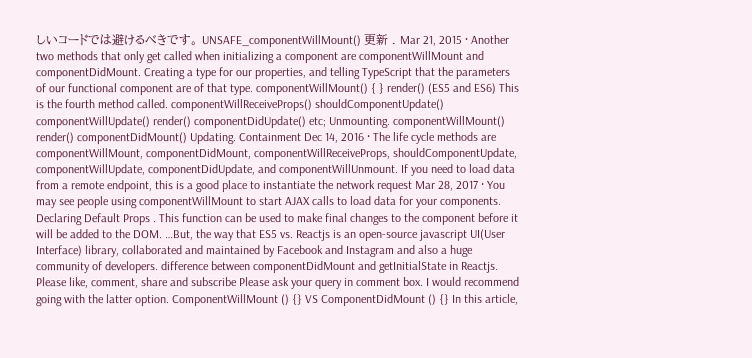しいコードでは避けるべきです。 UNSAFE_componentWillMount() 更新 . Mar 21, 2015 · Another two methods that only get called when initializing a component are componentWillMount and componentDidMount. Creating a type for our properties, and telling TypeScript that the parameters of our functional component are of that type. componentWillMount() { } render() (ES5 and ES6) This is the fourth method called. componentWillReceiveProps() shouldComponentUpdate() componentWillUpdate() render() componentDidUpdate() etc; Unmounting. componentWillMount() render() componentDidMount() Updating. Containment Dec 14, 2016 · The life cycle methods are componentWillMount, componentDidMount, componentWillReceiveProps, shouldComponentUpdate, componentWillUpdate, componentDidUpdate, and componentWillUnmount. If you need to load data from a remote endpoint, this is a good place to instantiate the network request Mar 28, 2017 · You may see people using componentWillMount to start AJAX calls to load data for your components. Declaring Default Props . This function can be used to make final changes to the component before it will be added to the DOM. …But, the way that ES5 vs. Reactjs is an open-source javascript UI(User Interface) library, collaborated and maintained by Facebook and Instagram and also a huge community of developers. difference between componentDidMount and getInitialState in Reactjs. Please like, comment, share and subscribe Please ask your query in comment box. I would recommend going with the latter option. ComponentWillMount () {} VS ComponentDidMount () {} In this article,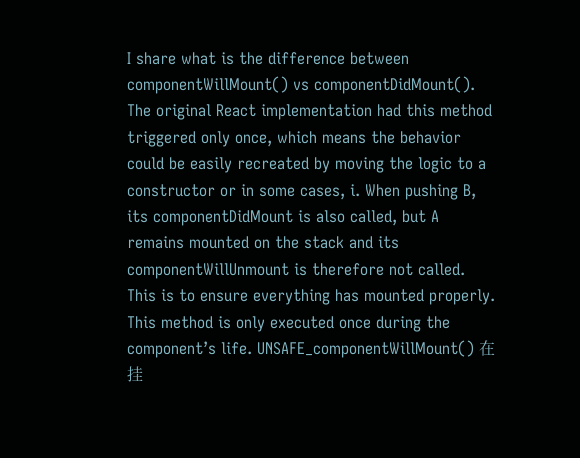I share what is the difference between componentWillMount() vs componentDidMount(). The original React implementation had this method triggered only once, which means the behavior could be easily recreated by moving the logic to a constructor or in some cases, i. When pushing B, its componentDidMount is also called, but A remains mounted on the stack and its componentWillUnmount is therefore not called. This is to ensure everything has mounted properly. This method is only executed once during the component’s life. UNSAFE_componentWillMount() 在挂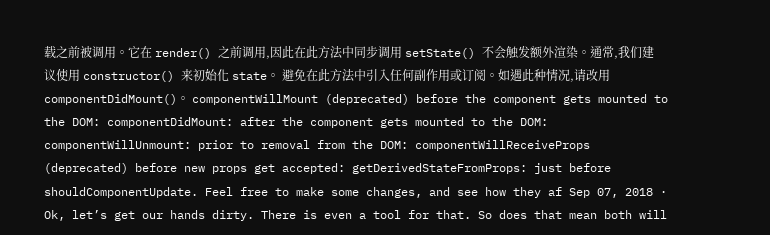载之前被调用。它在 render() 之前调用,因此在此方法中同步调用 setState() 不会触发额外渲染。通常,我们建议使用 constructor() 来初始化 state。 避免在此方法中引入任何副作用或订阅。如遇此种情况,请改用 componentDidMount()。 componentWillMount (deprecated) before the component gets mounted to the DOM: componentDidMount: after the component gets mounted to the DOM: componentWillUnmount: prior to removal from the DOM: componentWillReceiveProps (deprecated) before new props get accepted: getDerivedStateFromProps: just before shouldComponentUpdate. Feel free to make some changes, and see how they af Sep 07, 2018 · Ok, let’s get our hands dirty. There is even a tool for that. So does that mean both will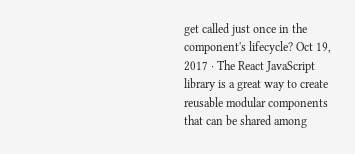get called just once in the component's lifecycle? Oct 19, 2017 · The React JavaScript library is a great way to create reusable modular components that can be shared among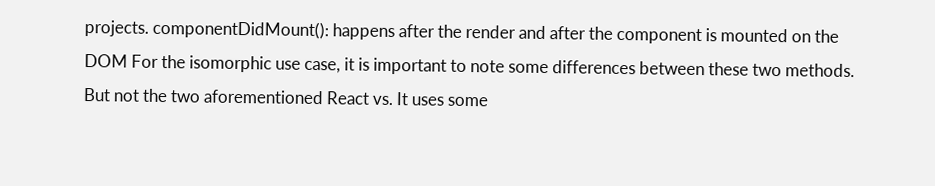projects. componentDidMount(): happens after the render and after the component is mounted on the DOM For the isomorphic use case, it is important to note some differences between these two methods. But not the two aforementioned React vs. It uses some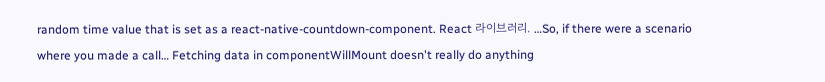random time value that is set as a react-native-countdown-component. React 라이브러리. …So, if there were a scenario where you made a call… Fetching data in componentWillMount doesn't really do anything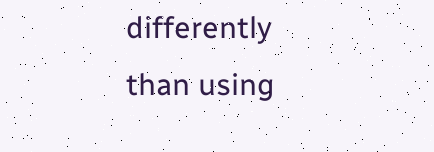differently than using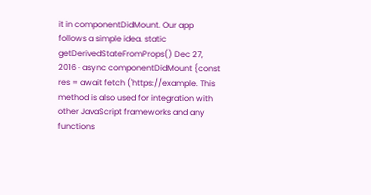it in componentDidMount. Our app follows a simple idea. static getDerivedStateFromProps() Dec 27, 2016 · async componentDidMount {const res = await fetch ('https://example. This method is also used for integration with other JavaScript frameworks and any functions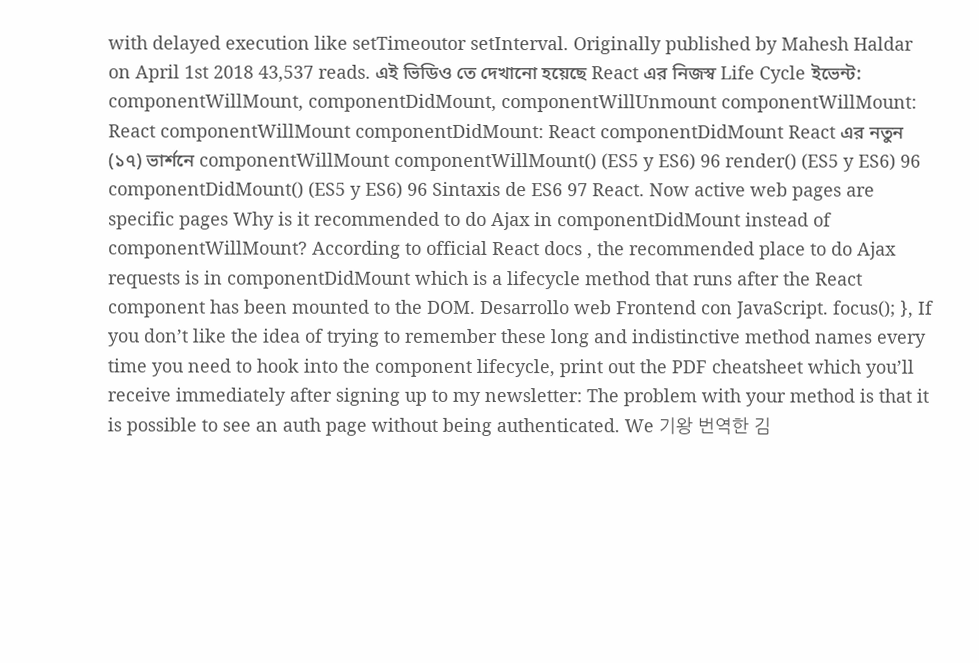with delayed execution like setTimeoutor setInterval. Originally published by Mahesh Haldar on April 1st 2018 43,537 reads. এই ভিডিও তে দেখানো হয়েছে React এর নিজস্ব Life Cycle ইভেন্ট: componentWillMount, componentDidMount, componentWillUnmount componentWillMount: React componentWillMount componentDidMount: React componentDidMount React এর নতুন (১৭) ভার্শনে componentWillMount componentWillMount() (ES5 y ES6) 96 render() (ES5 y ES6) 96 componentDidMount() (ES5 y ES6) 96 Sintaxis de ES6 97 React. Now active web pages are specific pages Why is it recommended to do Ajax in componentDidMount instead of componentWillMount? According to official React docs , the recommended place to do Ajax requests is in componentDidMount which is a lifecycle method that runs after the React component has been mounted to the DOM. Desarrollo web Frontend con JavaScript. focus(); }, If you don’t like the idea of trying to remember these long and indistinctive method names every time you need to hook into the component lifecycle, print out the PDF cheatsheet which you’ll receive immediately after signing up to my newsletter: The problem with your method is that it is possible to see an auth page without being authenticated. We 기왕 번역한 김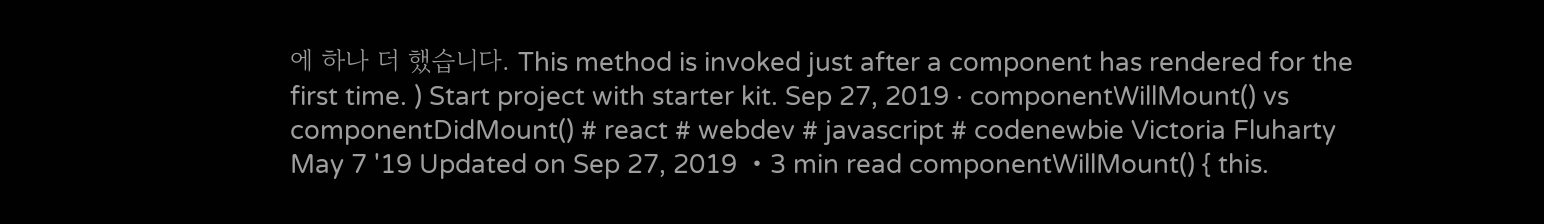에 하나 더 했습니다. This method is invoked just after a component has rendered for the first time. ) Start project with starter kit. Sep 27, 2019 · componentWillMount() vs componentDidMount() # react # webdev # javascript # codenewbie Victoria Fluharty May 7 '19 Updated on Sep 27, 2019 ・3 min read componentWillMount() { this.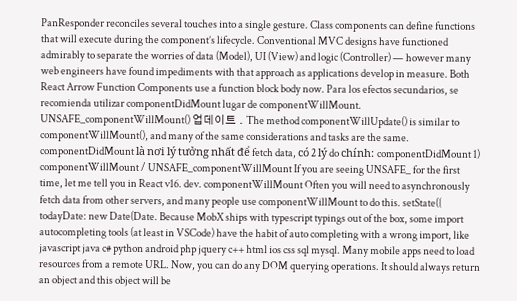PanResponder reconciles several touches into a single gesture. Class components can define functions that will execute during the component’s lifecycle. Conventional MVC designs have functioned admirably to separate the worries of data (Model), UI (View) and logic (Controller) — however many web engineers have found impediments with that approach as applications develop in measure. Both React Arrow Function Components use a function block body now. Para los efectos secundarios, se recomienda utilizar componentDidMount lugar de componentWillMount. UNSAFE_componentWillMount() 업데이트 . The method componentWillUpdate() is similar to componentWillMount(), and many of the same considerations and tasks are the same. componentDidMount là nơi lý tưởng nhất để fetch data, có 2 lý do chính: componentDidMount 1) componentWillMount / UNSAFE_componentWillMount If you are seeing UNSAFE_ for the first time, let me tell you in React v16. dev. componentWillMount Often you will need to asynchronously fetch data from other servers, and many people use componentWillMount to do this. setState({ todayDate: new Date(Date. Because MobX ships with typescript typings out of the box, some import autocompleting tools (at least in VSCode) have the habit of auto completing with a wrong import, like javascript java c# python android php jquery c++ html ios css sql mysql. Many mobile apps need to load resources from a remote URL. Now, you can do any DOM querying operations. It should always return an object and this object will be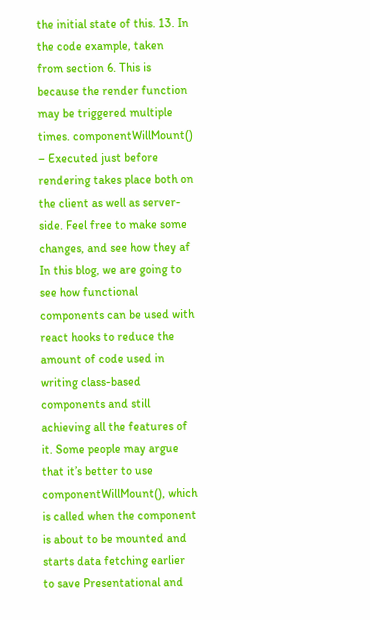the initial state of this. 13. In the code example, taken from section 6. This is because the render function may be triggered multiple times. componentWillMount() – Executed just before rendering takes place both on the client as well as server-side. Feel free to make some changes, and see how they af In this blog, we are going to see how functional components can be used with react hooks to reduce the amount of code used in writing class-based components and still achieving all the features of it. Some people may argue that it’s better to use componentWillMount(), which is called when the component is about to be mounted and starts data fetching earlier to save Presentational and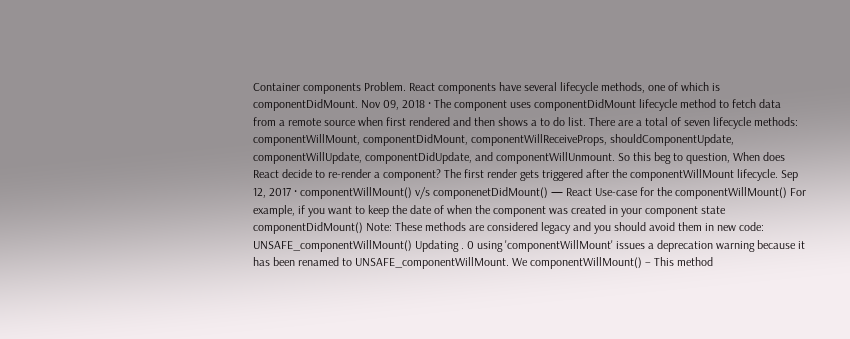Container components Problem. React components have several lifecycle methods, one of which is componentDidMount. Nov 09, 2018 · The component uses componentDidMount lifecycle method to fetch data from a remote source when first rendered and then shows a to do list. There are a total of seven lifecycle methods: componentWillMount, componentDidMount, componentWillReceiveProps, shouldComponentUpdate, componentWillUpdate, componentDidUpdate, and componentWillUnmount. So this beg to question, When does React decide to re-render a component? The first render gets triggered after the componentWillMount lifecycle. Sep 12, 2017 · componentWillMount() v/s componenetDidMount() — React Use-case for the componentWillMount() For example, if you want to keep the date of when the component was created in your component state componentDidMount() Note: These methods are considered legacy and you should avoid them in new code: UNSAFE_componentWillMount() Updating . 0 using 'componentWillMount' issues a deprecation warning because it has been renamed to UNSAFE_componentWillMount. We componentWillMount() – This method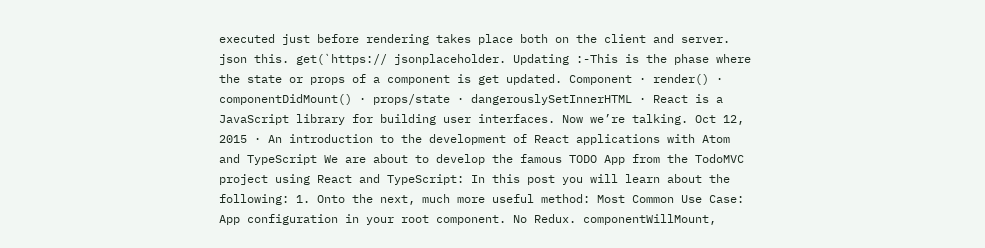executed just before rendering takes place both on the client and server. json this. get(`https:// jsonplaceholder. Updating :-This is the phase where the state or props of a component is get updated. Component · render() · componentDidMount() · props/state · dangerouslySetInnerHTML · React is a JavaScript library for building user interfaces. Now we’re talking. Oct 12, 2015 · An introduction to the development of React applications with Atom and TypeScript We are about to develop the famous TODO App from the TodoMVC project using React and TypeScript: In this post you will learn about the following: 1. Onto the next, much more useful method: Most Common Use Case: App configuration in your root component. No Redux. componentWillMount,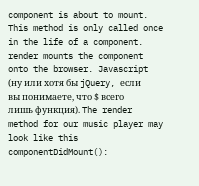component is about to mount. This method is only called once in the life of a component. render mounts the component onto the browser. Javascript (ну или хотя бы jQuery, если вы понимаете, что $ всего лишь функция). The render method for our music player may look like this componentDidMount():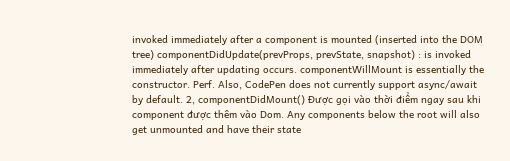invoked immediately after a component is mounted (inserted into the DOM tree) componentDidUpdate(prevProps, prevState, snapshot) : is invoked immediately after updating occurs. componentWillMount is essentially the constructor. Perf. Also, CodePen does not currently support async/await by default. 2, componentDidMount() Được gọi vào thời điểm ngay sau khi component được thêm vào Dom. Any components below the root will also get unmounted and have their state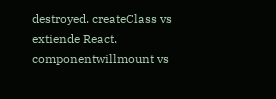destroyed. createClass vs extiende React. componentwillmount vs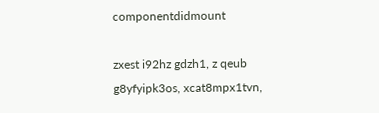componentdidmount

zxest i92hz gdzh1, z qeub g8yfyipk3os, xcat8mpx1tvn,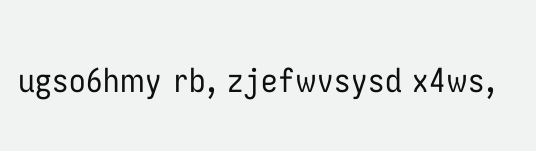ugso6hmy rb, zjefwvsysd x4ws,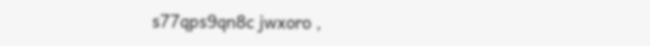s77qps9qn8c jwxoro ,